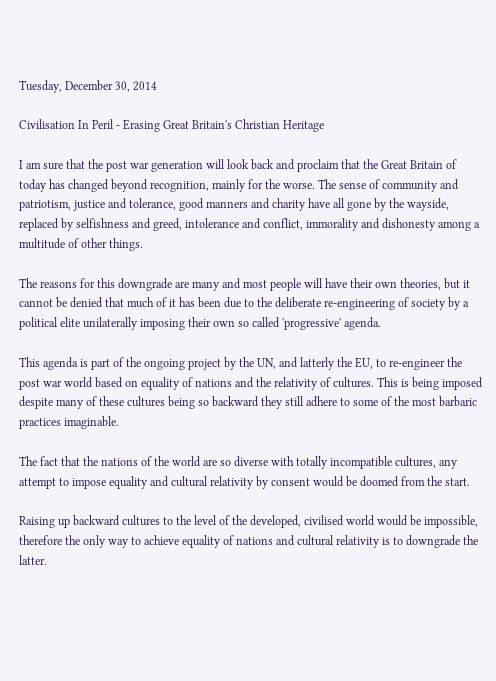Tuesday, December 30, 2014

Civilisation In Peril - Erasing Great Britain's Christian Heritage

I am sure that the post war generation will look back and proclaim that the Great Britain of today has changed beyond recognition, mainly for the worse. The sense of community and patriotism, justice and tolerance, good manners and charity have all gone by the wayside, replaced by selfishness and greed, intolerance and conflict, immorality and dishonesty among a multitude of other things.

The reasons for this downgrade are many and most people will have their own theories, but it cannot be denied that much of it has been due to the deliberate re-engineering of society by a political elite unilaterally imposing their own so called 'progressive' agenda.

This agenda is part of the ongoing project by the UN, and latterly the EU, to re-engineer the post war world based on equality of nations and the relativity of cultures. This is being imposed despite many of these cultures being so backward they still adhere to some of the most barbaric practices imaginable.

The fact that the nations of the world are so diverse with totally incompatible cultures, any attempt to impose equality and cultural relativity by consent would be doomed from the start.

Raising up backward cultures to the level of the developed, civilised world would be impossible, therefore the only way to achieve equality of nations and cultural relativity is to downgrade the latter.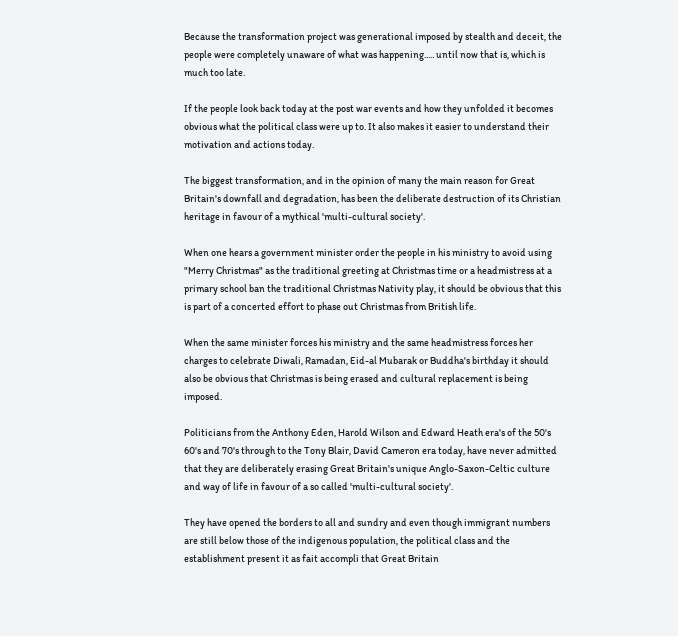Because the transformation project was generational imposed by stealth and deceit, the people were completely unaware of what was happening..... until now that is, which is much too late.

If the people look back today at the post war events and how they unfolded it becomes obvious what the political class were up to. It also makes it easier to understand their motivation and actions today.

The biggest transformation, and in the opinion of many the main reason for Great Britain's downfall and degradation, has been the deliberate destruction of its Christian heritage in favour of a mythical 'multi-cultural society'.

When one hears a government minister order the people in his ministry to avoid using "Merry Christmas" as the traditional greeting at Christmas time or a headmistress at a primary school ban the traditional Christmas Nativity play, it should be obvious that this is part of a concerted effort to phase out Christmas from British life.

When the same minister forces his ministry and the same headmistress forces her charges to celebrate Diwali, Ramadan, Eid-al Mubarak or Buddha's birthday it should also be obvious that Christmas is being erased and cultural replacement is being imposed.

Politicians from the Anthony Eden, Harold Wilson and Edward Heath era's of the 50's 60's and 70's through to the Tony Blair, David Cameron era today, have never admitted that they are deliberately erasing Great Britain's unique Anglo-Saxon-Celtic culture and way of life in favour of a so called 'multi-cultural society'.

They have opened the borders to all and sundry and even though immigrant numbers are still below those of the indigenous population, the political class and the establishment present it as fait accompli that Great Britain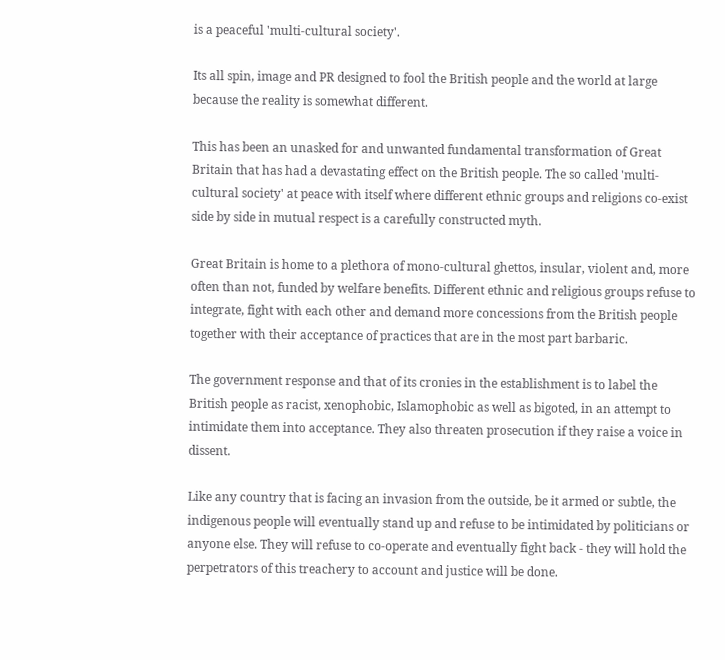is a peaceful 'multi-cultural society'.

Its all spin, image and PR designed to fool the British people and the world at large because the reality is somewhat different.

This has been an unasked for and unwanted fundamental transformation of Great Britain that has had a devastating effect on the British people. The so called 'multi-cultural society' at peace with itself where different ethnic groups and religions co-exist side by side in mutual respect is a carefully constructed myth.

Great Britain is home to a plethora of mono-cultural ghettos, insular, violent and, more often than not, funded by welfare benefits. Different ethnic and religious groups refuse to integrate, fight with each other and demand more concessions from the British people together with their acceptance of practices that are in the most part barbaric.

The government response and that of its cronies in the establishment is to label the British people as racist, xenophobic, Islamophobic as well as bigoted, in an attempt to intimidate them into acceptance. They also threaten prosecution if they raise a voice in dissent.

Like any country that is facing an invasion from the outside, be it armed or subtle, the indigenous people will eventually stand up and refuse to be intimidated by politicians or anyone else. They will refuse to co-operate and eventually fight back - they will hold the perpetrators of this treachery to account and justice will be done.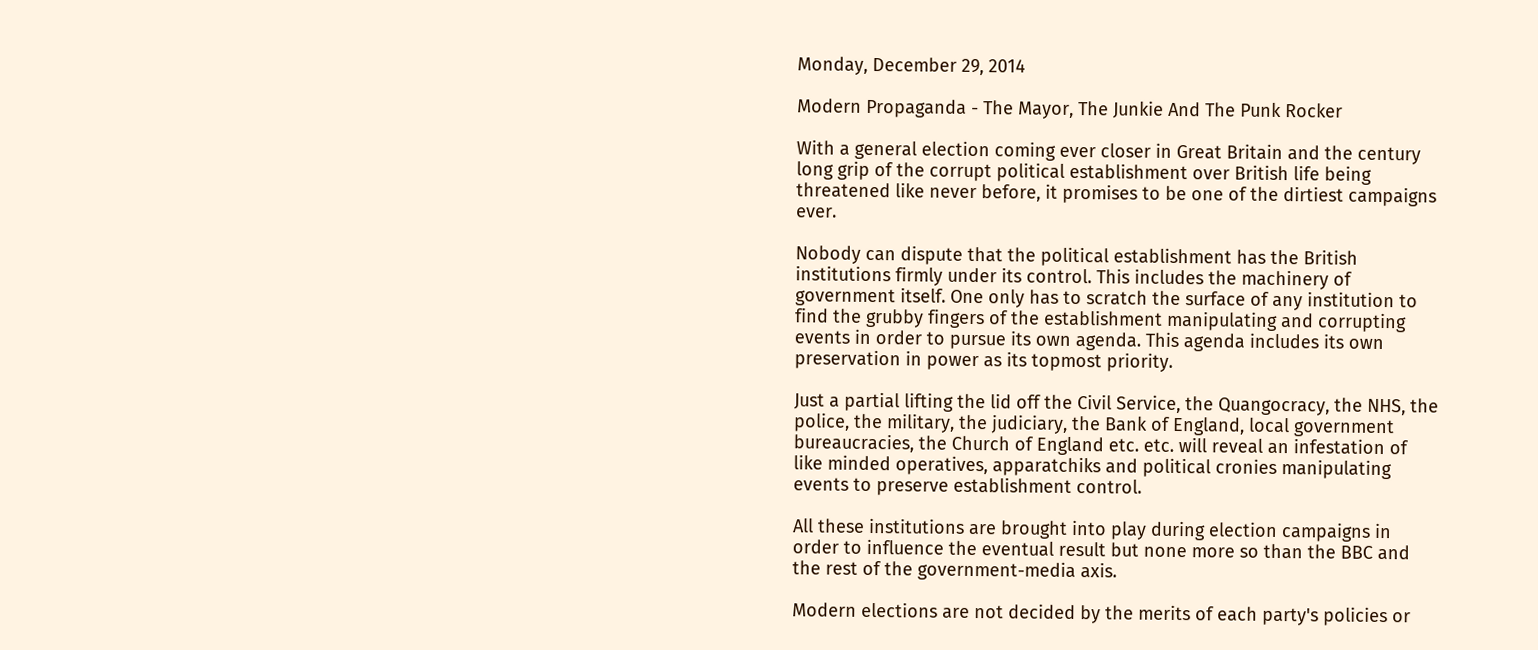Monday, December 29, 2014

Modern Propaganda - The Mayor, The Junkie And The Punk Rocker

With a general election coming ever closer in Great Britain and the century long grip of the corrupt political establishment over British life being threatened like never before, it promises to be one of the dirtiest campaigns ever.

Nobody can dispute that the political establishment has the British institutions firmly under its control. This includes the machinery of government itself. One only has to scratch the surface of any institution to find the grubby fingers of the establishment manipulating and corrupting events in order to pursue its own agenda. This agenda includes its own preservation in power as its topmost priority.

Just a partial lifting the lid off the Civil Service, the Quangocracy, the NHS, the police, the military, the judiciary, the Bank of England, local government bureaucracies, the Church of England etc. etc. will reveal an infestation of like minded operatives, apparatchiks and political cronies manipulating events to preserve establishment control.

All these institutions are brought into play during election campaigns in order to influence the eventual result but none more so than the BBC and the rest of the government-media axis.

Modern elections are not decided by the merits of each party's policies or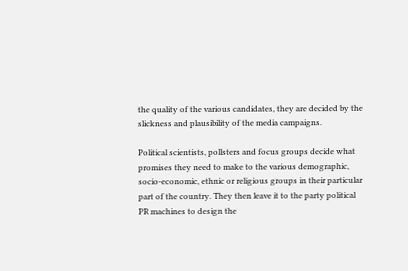the quality of the various candidates, they are decided by the slickness and plausibility of the media campaigns.

Political scientists, pollsters and focus groups decide what promises they need to make to the various demographic, socio-economic, ethnic or religious groups in their particular part of the country. They then leave it to the party political PR machines to design the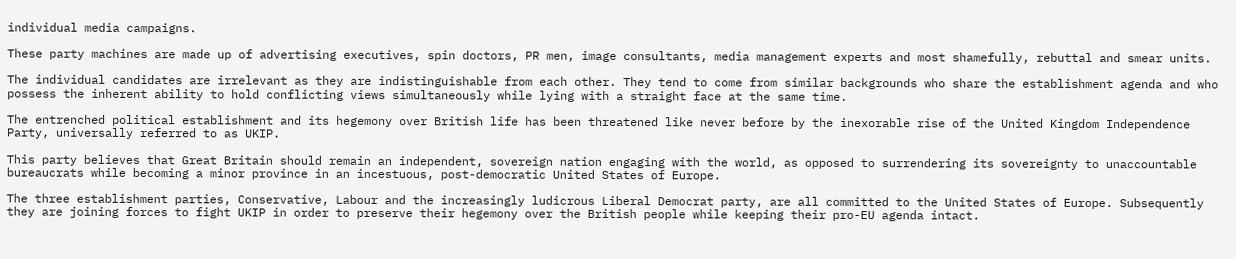individual media campaigns.

These party machines are made up of advertising executives, spin doctors, PR men, image consultants, media management experts and most shamefully, rebuttal and smear units.

The individual candidates are irrelevant as they are indistinguishable from each other. They tend to come from similar backgrounds who share the establishment agenda and who possess the inherent ability to hold conflicting views simultaneously while lying with a straight face at the same time.

The entrenched political establishment and its hegemony over British life has been threatened like never before by the inexorable rise of the United Kingdom Independence Party, universally referred to as UKIP.

This party believes that Great Britain should remain an independent, sovereign nation engaging with the world, as opposed to surrendering its sovereignty to unaccountable bureaucrats while becoming a minor province in an incestuous, post-democratic United States of Europe.

The three establishment parties, Conservative, Labour and the increasingly ludicrous Liberal Democrat party, are all committed to the United States of Europe. Subsequently they are joining forces to fight UKIP in order to preserve their hegemony over the British people while keeping their pro-EU agenda intact.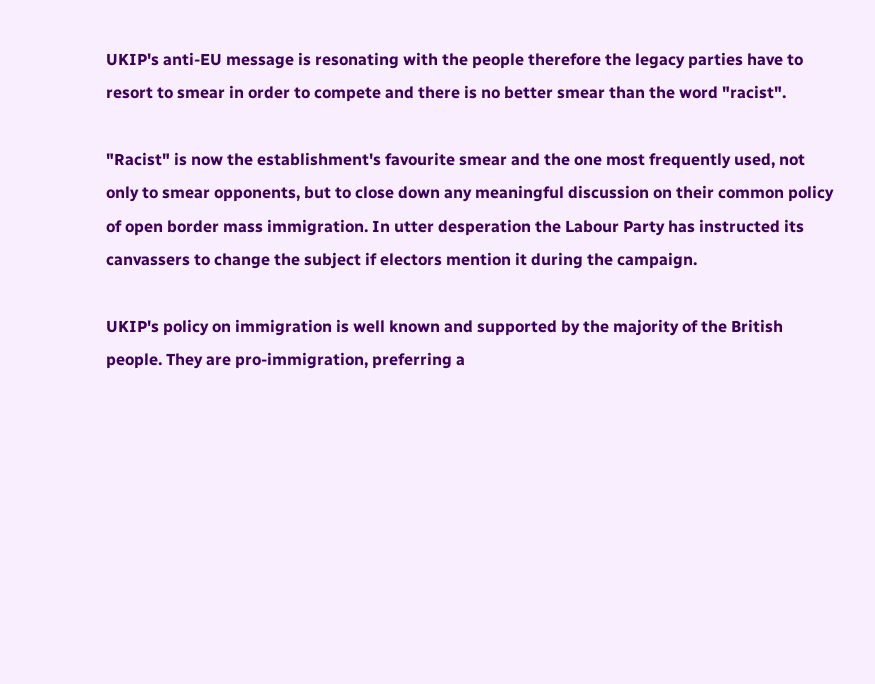UKIP's anti-EU message is resonating with the people therefore the legacy parties have to resort to smear in order to compete and there is no better smear than the word "racist".

"Racist" is now the establishment's favourite smear and the one most frequently used, not only to smear opponents, but to close down any meaningful discussion on their common policy of open border mass immigration. In utter desperation the Labour Party has instructed its canvassers to change the subject if electors mention it during the campaign.

UKIP's policy on immigration is well known and supported by the majority of the British people. They are pro-immigration, preferring a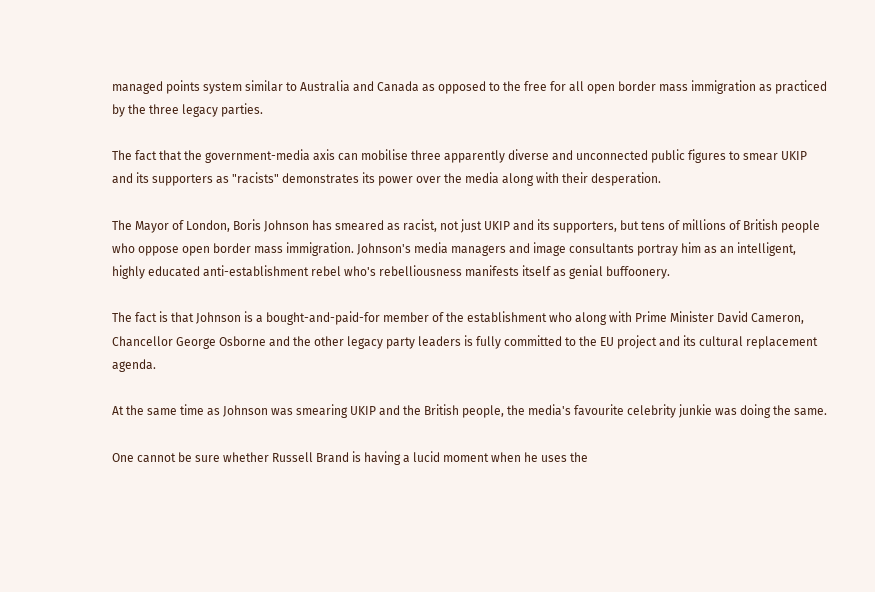managed points system similar to Australia and Canada as opposed to the free for all open border mass immigration as practiced by the three legacy parties.

The fact that the government-media axis can mobilise three apparently diverse and unconnected public figures to smear UKIP and its supporters as "racists" demonstrates its power over the media along with their desperation.

The Mayor of London, Boris Johnson has smeared as racist, not just UKIP and its supporters, but tens of millions of British people who oppose open border mass immigration. Johnson's media managers and image consultants portray him as an intelligent, highly educated anti-establishment rebel who's rebelliousness manifests itself as genial buffoonery.

The fact is that Johnson is a bought-and-paid-for member of the establishment who along with Prime Minister David Cameron, Chancellor George Osborne and the other legacy party leaders is fully committed to the EU project and its cultural replacement agenda.

At the same time as Johnson was smearing UKIP and the British people, the media's favourite celebrity junkie was doing the same.

One cannot be sure whether Russell Brand is having a lucid moment when he uses the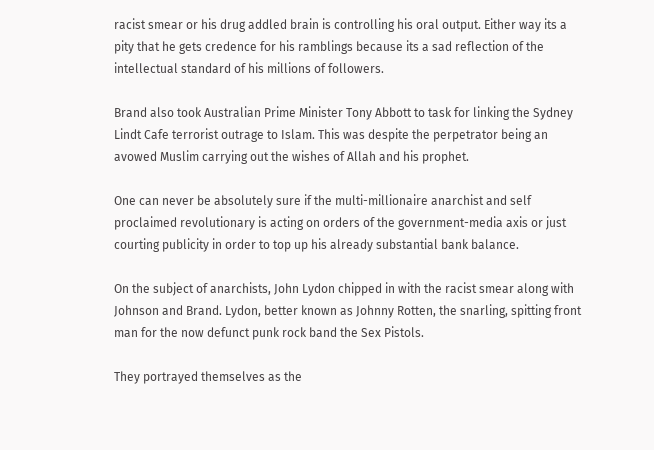racist smear or his drug addled brain is controlling his oral output. Either way its a pity that he gets credence for his ramblings because its a sad reflection of the intellectual standard of his millions of followers.

Brand also took Australian Prime Minister Tony Abbott to task for linking the Sydney Lindt Cafe terrorist outrage to Islam. This was despite the perpetrator being an avowed Muslim carrying out the wishes of Allah and his prophet.

One can never be absolutely sure if the multi-millionaire anarchist and self proclaimed revolutionary is acting on orders of the government-media axis or just courting publicity in order to top up his already substantial bank balance.

On the subject of anarchists, John Lydon chipped in with the racist smear along with Johnson and Brand. Lydon, better known as Johnny Rotten, the snarling, spitting front man for the now defunct punk rock band the Sex Pistols.

They portrayed themselves as the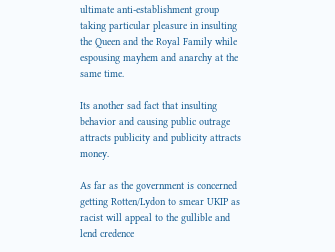ultimate anti-establishment group taking particular pleasure in insulting the Queen and the Royal Family while espousing mayhem and anarchy at the same time.

Its another sad fact that insulting behavior and causing public outrage attracts publicity and publicity attracts money.

As far as the government is concerned getting Rotten/Lydon to smear UKIP as racist will appeal to the gullible and lend credence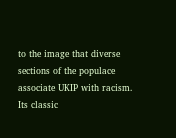to the image that diverse sections of the populace associate UKIP with racism. Its classic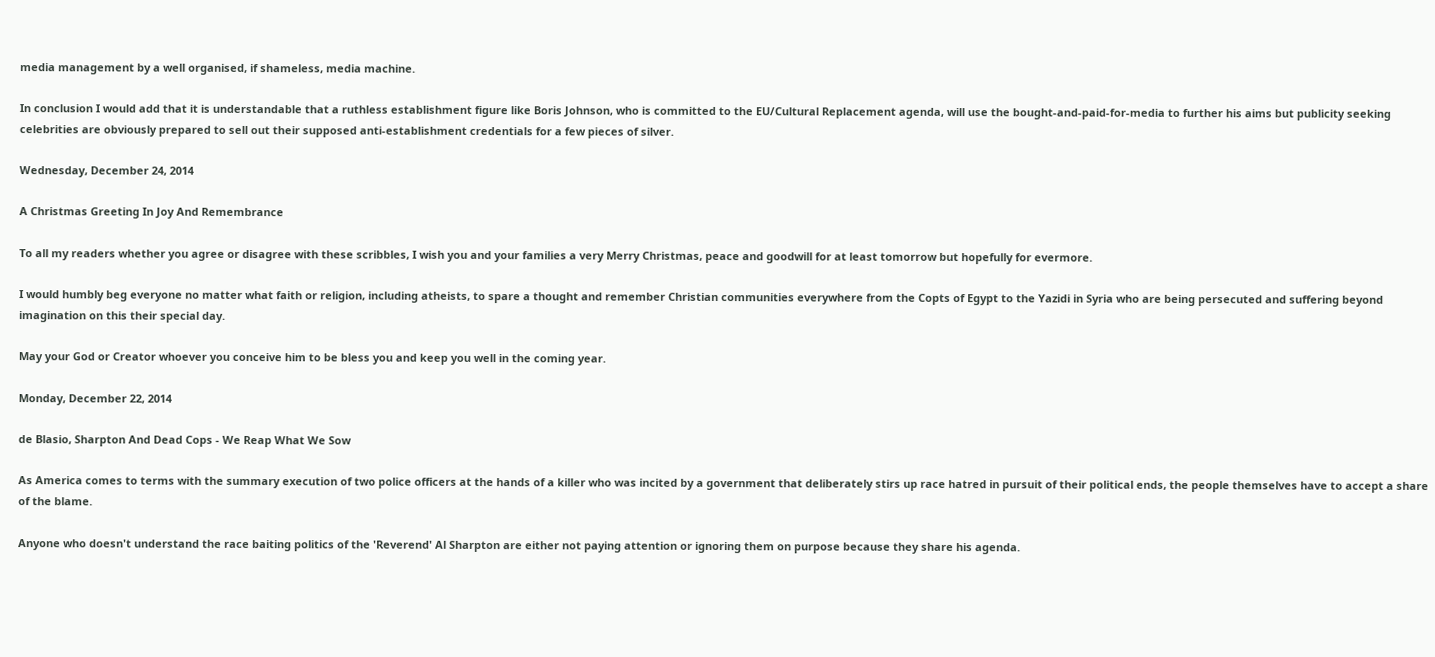media management by a well organised, if shameless, media machine.

In conclusion I would add that it is understandable that a ruthless establishment figure like Boris Johnson, who is committed to the EU/Cultural Replacement agenda, will use the bought-and-paid-for-media to further his aims but publicity seeking celebrities are obviously prepared to sell out their supposed anti-establishment credentials for a few pieces of silver.

Wednesday, December 24, 2014

A Christmas Greeting In Joy And Remembrance

To all my readers whether you agree or disagree with these scribbles, I wish you and your families a very Merry Christmas, peace and goodwill for at least tomorrow but hopefully for evermore.

I would humbly beg everyone no matter what faith or religion, including atheists, to spare a thought and remember Christian communities everywhere from the Copts of Egypt to the Yazidi in Syria who are being persecuted and suffering beyond imagination on this their special day.

May your God or Creator whoever you conceive him to be bless you and keep you well in the coming year.

Monday, December 22, 2014

de Blasio, Sharpton And Dead Cops - We Reap What We Sow

As America comes to terms with the summary execution of two police officers at the hands of a killer who was incited by a government that deliberately stirs up race hatred in pursuit of their political ends, the people themselves have to accept a share of the blame.

Anyone who doesn't understand the race baiting politics of the 'Reverend' Al Sharpton are either not paying attention or ignoring them on purpose because they share his agenda.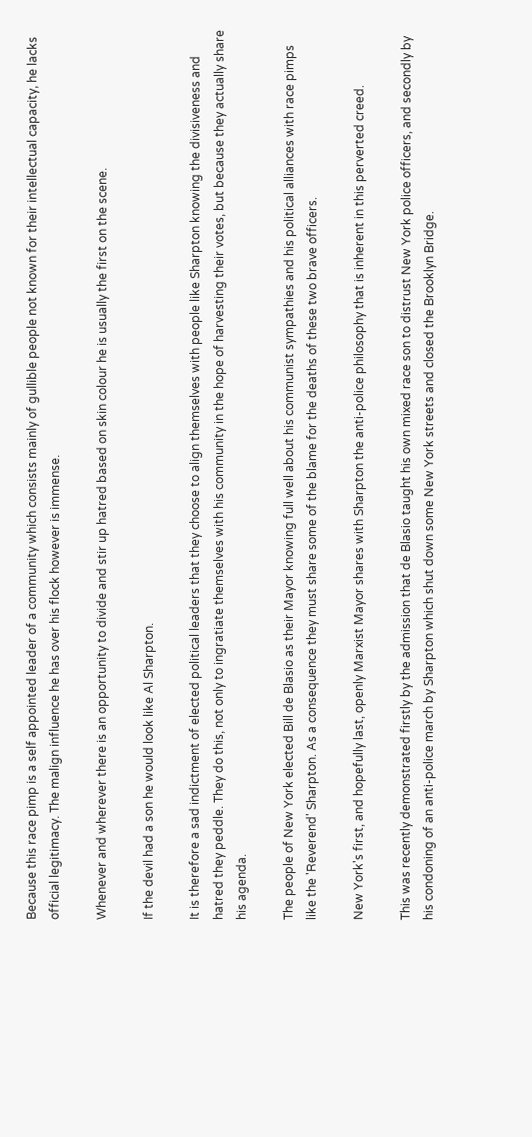Because this race pimp is a self appointed leader of a community which consists mainly of gullible people not known for their intellectual capacity, he lacks official legitimacy. The malign influence he has over his flock however is immense.

Whenever and wherever there is an opportunity to divide and stir up hatred based on skin colour he is usually the first on the scene.

If the devil had a son he would look like Al Sharpton.

It is therefore a sad indictment of elected political leaders that they choose to align themselves with people like Sharpton knowing the divisiveness and hatred they peddle. They do this, not only to ingratiate themselves with his community in the hope of harvesting their votes, but because they actually share his agenda.

The people of New York elected Bill de Blasio as their Mayor knowing full well about his communist sympathies and his political alliances with race pimps like the 'Reverend' Sharpton. As a consequence they must share some of the blame for the deaths of these two brave officers.

New York's first, and hopefully last, openly Marxist Mayor shares with Sharpton the anti-police philosophy that is inherent in this perverted creed.

This was recently demonstrated firstly by the admission that de Blasio taught his own mixed race son to distrust New York police officers, and secondly by his condoning of an anti-police march by Sharpton which shut down some New York streets and closed the Brooklyn Bridge.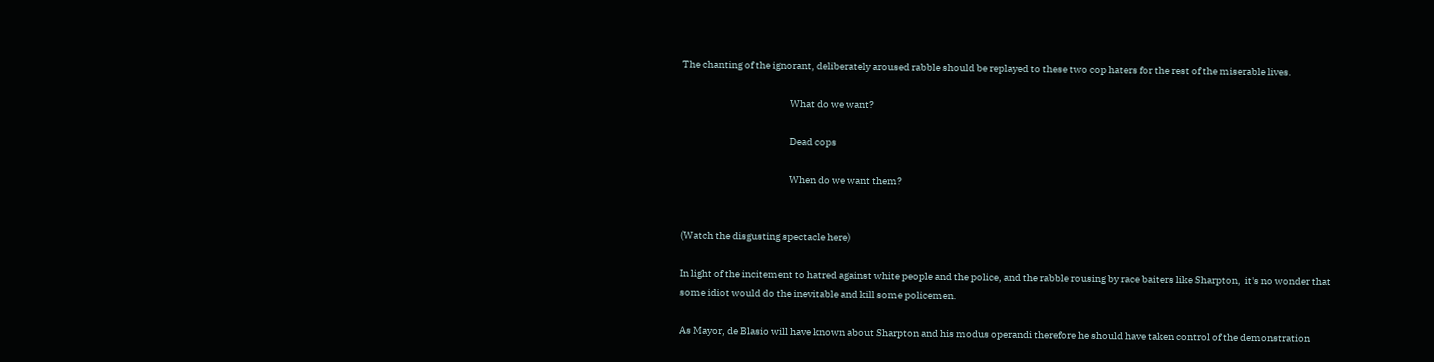The chanting of the ignorant, deliberately aroused rabble should be replayed to these two cop haters for the rest of the miserable lives.

                                                      What do we want?

                                                      Dead cops

                                                      When do we want them?


(Watch the disgusting spectacle here)

In light of the incitement to hatred against white people and the police, and the rabble rousing by race baiters like Sharpton,  it's no wonder that some idiot would do the inevitable and kill some policemen.

As Mayor, de Blasio will have known about Sharpton and his modus operandi therefore he should have taken control of the demonstration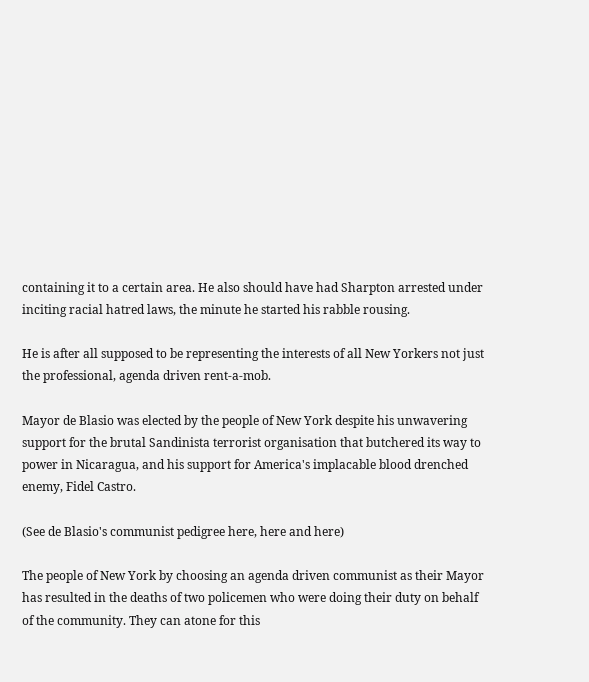containing it to a certain area. He also should have had Sharpton arrested under inciting racial hatred laws, the minute he started his rabble rousing.

He is after all supposed to be representing the interests of all New Yorkers not just the professional, agenda driven rent-a-mob.

Mayor de Blasio was elected by the people of New York despite his unwavering support for the brutal Sandinista terrorist organisation that butchered its way to power in Nicaragua, and his support for America's implacable blood drenched enemy, Fidel Castro.

(See de Blasio's communist pedigree here, here and here)

The people of New York by choosing an agenda driven communist as their Mayor has resulted in the deaths of two policemen who were doing their duty on behalf of the community. They can atone for this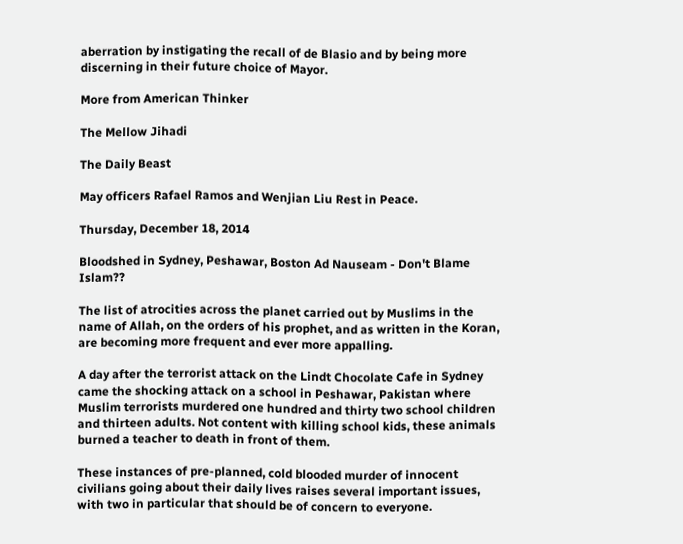aberration by instigating the recall of de Blasio and by being more discerning in their future choice of Mayor.

More from American Thinker

The Mellow Jihadi

The Daily Beast

May officers Rafael Ramos and Wenjian Liu Rest in Peace.

Thursday, December 18, 2014

Bloodshed in Sydney, Peshawar, Boston Ad Nauseam - Don't Blame Islam??

The list of atrocities across the planet carried out by Muslims in the name of Allah, on the orders of his prophet, and as written in the Koran, are becoming more frequent and ever more appalling.

A day after the terrorist attack on the Lindt Chocolate Cafe in Sydney came the shocking attack on a school in Peshawar, Pakistan where Muslim terrorists murdered one hundred and thirty two school children and thirteen adults. Not content with killing school kids, these animals burned a teacher to death in front of them.

These instances of pre-planned, cold blooded murder of innocent civilians going about their daily lives raises several important issues, with two in particular that should be of concern to everyone.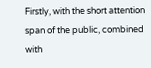Firstly, with the short attention span of the public, combined with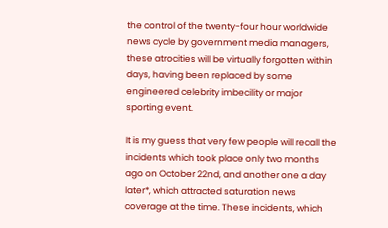the control of the twenty-four hour worldwide news cycle by government media managers, these atrocities will be virtually forgotten within days, having been replaced by some engineered celebrity imbecility or major sporting event.

It is my guess that very few people will recall the incidents which took place only two months ago on October 22nd, and another one a day later*, which attracted saturation news coverage at the time. These incidents, which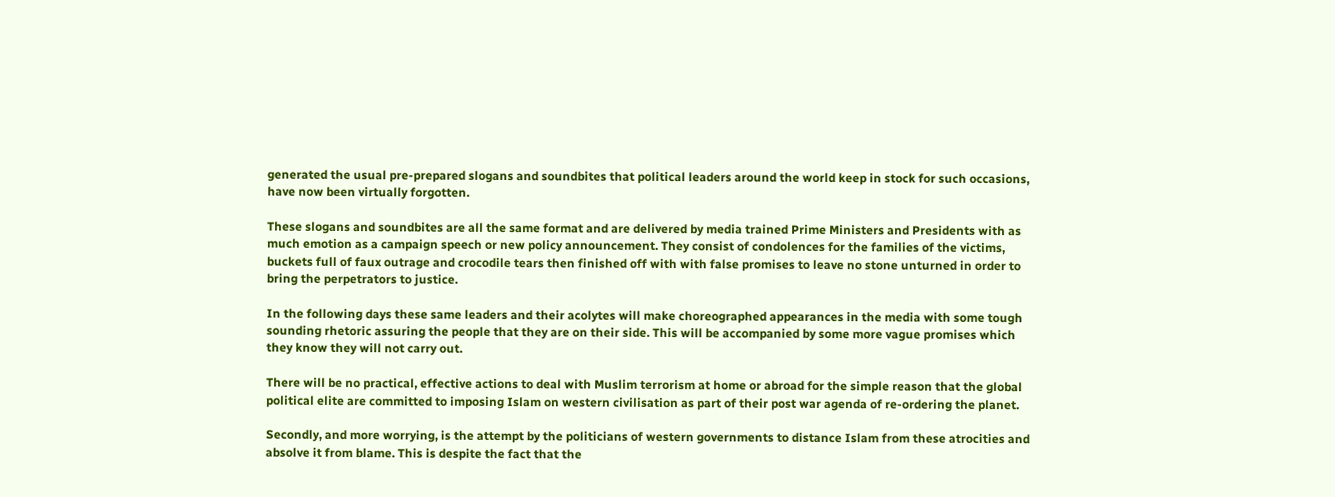generated the usual pre-prepared slogans and soundbites that political leaders around the world keep in stock for such occasions, have now been virtually forgotten.

These slogans and soundbites are all the same format and are delivered by media trained Prime Ministers and Presidents with as much emotion as a campaign speech or new policy announcement. They consist of condolences for the families of the victims, buckets full of faux outrage and crocodile tears then finished off with with false promises to leave no stone unturned in order to bring the perpetrators to justice.

In the following days these same leaders and their acolytes will make choreographed appearances in the media with some tough sounding rhetoric assuring the people that they are on their side. This will be accompanied by some more vague promises which they know they will not carry out.

There will be no practical, effective actions to deal with Muslim terrorism at home or abroad for the simple reason that the global political elite are committed to imposing Islam on western civilisation as part of their post war agenda of re-ordering the planet.

Secondly, and more worrying, is the attempt by the politicians of western governments to distance Islam from these atrocities and absolve it from blame. This is despite the fact that the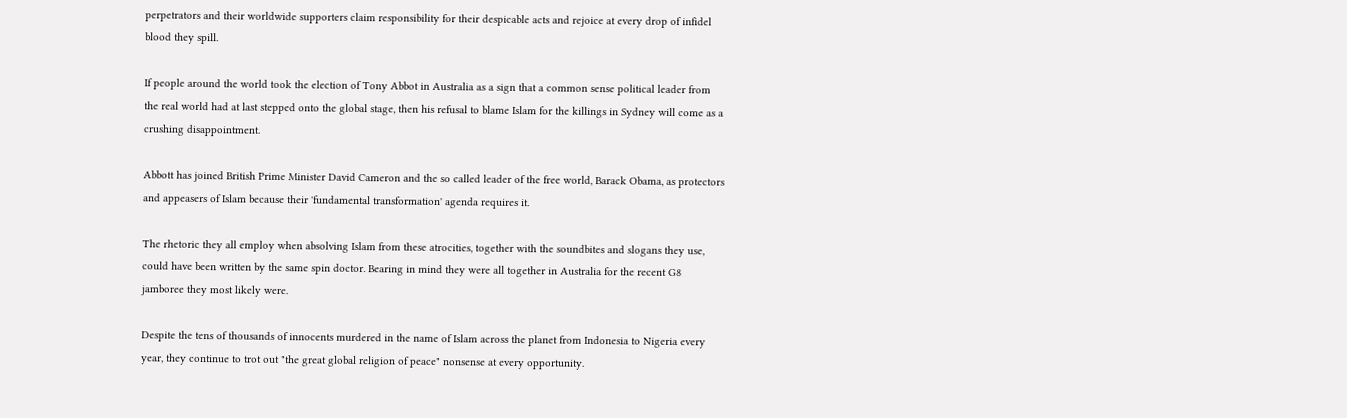perpetrators and their worldwide supporters claim responsibility for their despicable acts and rejoice at every drop of infidel blood they spill.

If people around the world took the election of Tony Abbot in Australia as a sign that a common sense political leader from the real world had at last stepped onto the global stage, then his refusal to blame Islam for the killings in Sydney will come as a crushing disappointment.

Abbott has joined British Prime Minister David Cameron and the so called leader of the free world, Barack Obama, as protectors and appeasers of Islam because their 'fundamental transformation' agenda requires it.

The rhetoric they all employ when absolving Islam from these atrocities, together with the soundbites and slogans they use, could have been written by the same spin doctor. Bearing in mind they were all together in Australia for the recent G8 jamboree they most likely were.

Despite the tens of thousands of innocents murdered in the name of Islam across the planet from Indonesia to Nigeria every year, they continue to trot out "the great global religion of peace" nonsense at every opportunity.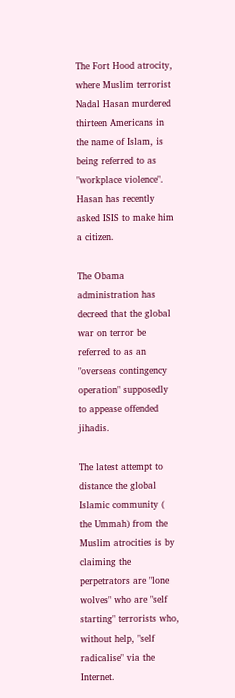The Fort Hood atrocity, where Muslim terrorist Nadal Hasan murdered thirteen Americans in the name of Islam, is being referred to as "workplace violence". Hasan has recently asked ISIS to make him a citizen.

The Obama administration has decreed that the global war on terror be referred to as an "overseas contingency operation" supposedly to appease offended jihadis.

The latest attempt to distance the global Islamic community ( the Ummah) from the Muslim atrocities is by claiming the perpetrators are "lone wolves" who are "self starting" terrorists who, without help, "self radicalise" via the Internet.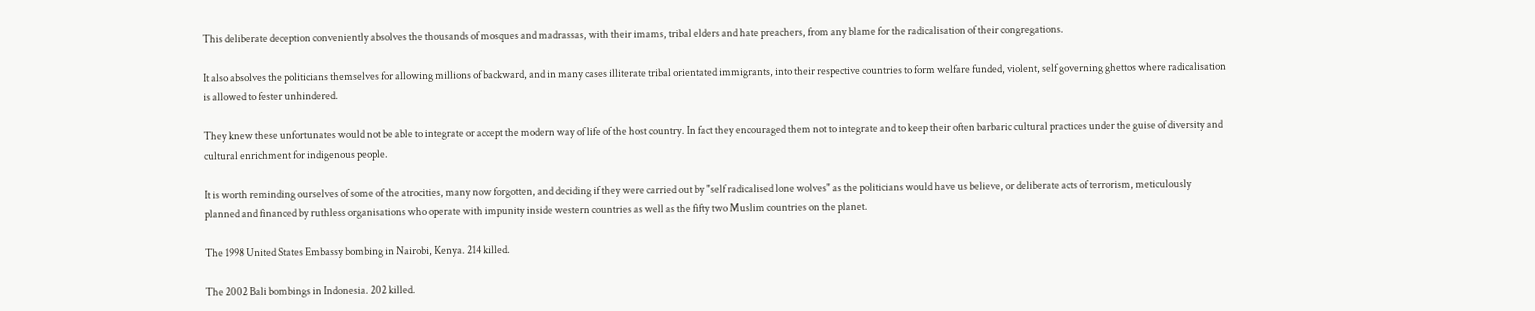This deliberate deception conveniently absolves the thousands of mosques and madrassas, with their imams, tribal elders and hate preachers, from any blame for the radicalisation of their congregations.

It also absolves the politicians themselves for allowing millions of backward, and in many cases illiterate tribal orientated immigrants, into their respective countries to form welfare funded, violent, self governing ghettos where radicalisation is allowed to fester unhindered.

They knew these unfortunates would not be able to integrate or accept the modern way of life of the host country. In fact they encouraged them not to integrate and to keep their often barbaric cultural practices under the guise of diversity and cultural enrichment for indigenous people.

It is worth reminding ourselves of some of the atrocities, many now forgotten, and deciding if they were carried out by "self radicalised lone wolves" as the politicians would have us believe, or deliberate acts of terrorism, meticulously planned and financed by ruthless organisations who operate with impunity inside western countries as well as the fifty two Muslim countries on the planet.

The 1998 United States Embassy bombing in Nairobi, Kenya. 214 killed.

The 2002 Bali bombings in Indonesia. 202 killed.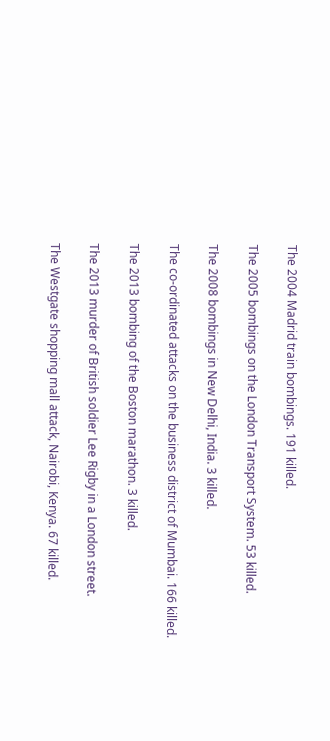The 2004 Madrid train bombings. 191 killed.

The 2005 bombings on the London Transport System. 53 killed.

The 2008 bombings in New Delhi, India. 3 killed.

The co-ordinated attacks on the business district of Mumbai. 166 killed.

The 2013 bombing of the Boston marathon. 3 killed.

The 2013 murder of British soldier Lee Rigby in a London street.

The Westgate shopping mall attack, Nairobi, Kenya. 67 killed.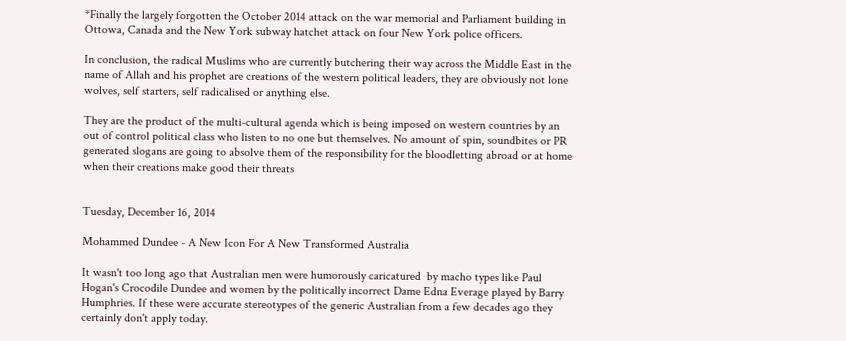*Finally the largely forgotten the October 2014 attack on the war memorial and Parliament building in Ottowa, Canada and the New York subway hatchet attack on four New York police officers.

In conclusion, the radical Muslims who are currently butchering their way across the Middle East in the name of Allah and his prophet are creations of the western political leaders, they are obviously not lone wolves, self starters, self radicalised or anything else.

They are the product of the multi-cultural agenda which is being imposed on western countries by an out of control political class who listen to no one but themselves. No amount of spin, soundbites or PR generated slogans are going to absolve them of the responsibility for the bloodletting abroad or at home when their creations make good their threats


Tuesday, December 16, 2014

Mohammed Dundee - A New Icon For A New Transformed Australia

It wasn't too long ago that Australian men were humorously caricatured  by macho types like Paul Hogan's Crocodile Dundee and women by the politically incorrect Dame Edna Everage played by Barry Humphries. If these were accurate stereotypes of the generic Australian from a few decades ago they certainly don't apply today.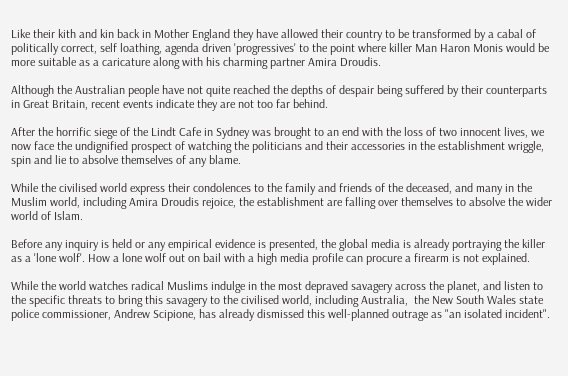Like their kith and kin back in Mother England they have allowed their country to be transformed by a cabal of politically correct, self loathing, agenda driven 'progressives' to the point where killer Man Haron Monis would be more suitable as a caricature along with his charming partner Amira Droudis.

Although the Australian people have not quite reached the depths of despair being suffered by their counterparts in Great Britain, recent events indicate they are not too far behind.

After the horrific siege of the Lindt Cafe in Sydney was brought to an end with the loss of two innocent lives, we now face the undignified prospect of watching the politicians and their accessories in the establishment wriggle, spin and lie to absolve themselves of any blame.

While the civilised world express their condolences to the family and friends of the deceased, and many in the Muslim world, including Amira Droudis rejoice, the establishment are falling over themselves to absolve the wider world of Islam.

Before any inquiry is held or any empirical evidence is presented, the global media is already portraying the killer as a 'lone wolf'. How a lone wolf out on bail with a high media profile can procure a firearm is not explained.

While the world watches radical Muslims indulge in the most depraved savagery across the planet, and listen to the specific threats to bring this savagery to the civilised world, including Australia,  the New South Wales state police commissioner, Andrew Scipione, has already dismissed this well-planned outrage as "an isolated incident".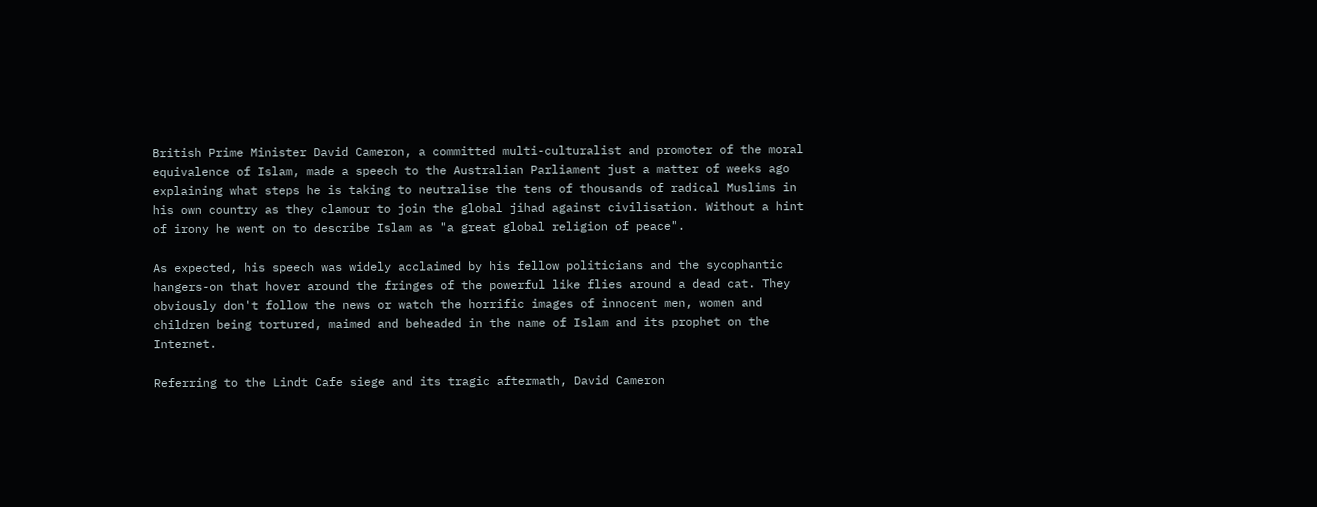British Prime Minister David Cameron, a committed multi-culturalist and promoter of the moral equivalence of Islam, made a speech to the Australian Parliament just a matter of weeks ago explaining what steps he is taking to neutralise the tens of thousands of radical Muslims in his own country as they clamour to join the global jihad against civilisation. Without a hint of irony he went on to describe Islam as "a great global religion of peace".

As expected, his speech was widely acclaimed by his fellow politicians and the sycophantic hangers-on that hover around the fringes of the powerful like flies around a dead cat. They obviously don't follow the news or watch the horrific images of innocent men, women and children being tortured, maimed and beheaded in the name of Islam and its prophet on the Internet.

Referring to the Lindt Cafe siege and its tragic aftermath, David Cameron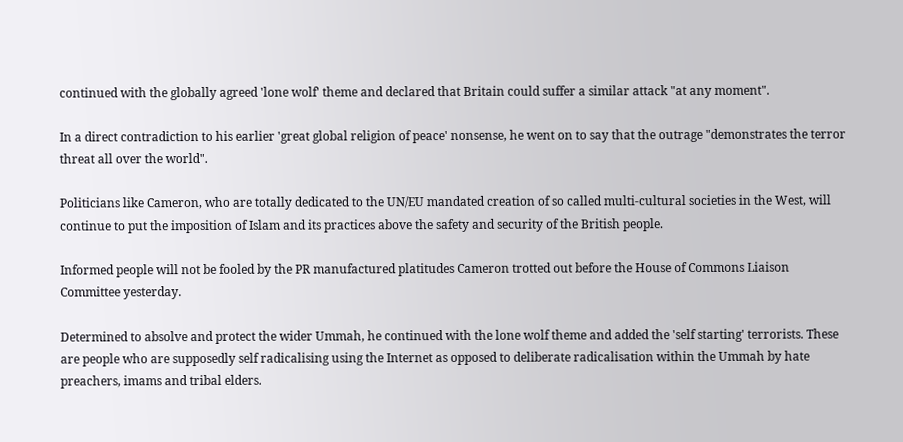continued with the globally agreed 'lone wolf' theme and declared that Britain could suffer a similar attack "at any moment".

In a direct contradiction to his earlier 'great global religion of peace' nonsense, he went on to say that the outrage "demonstrates the terror threat all over the world".

Politicians like Cameron, who are totally dedicated to the UN/EU mandated creation of so called multi-cultural societies in the West, will continue to put the imposition of Islam and its practices above the safety and security of the British people.

Informed people will not be fooled by the PR manufactured platitudes Cameron trotted out before the House of Commons Liaison Committee yesterday.

Determined to absolve and protect the wider Ummah, he continued with the lone wolf theme and added the 'self starting' terrorists. These are people who are supposedly self radicalising using the Internet as opposed to deliberate radicalisation within the Ummah by hate preachers, imams and tribal elders.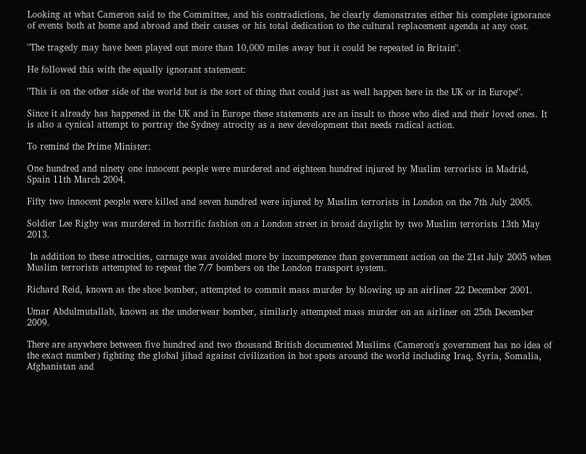Looking at what Cameron said to the Committee, and his contradictions, he clearly demonstrates either his complete ignorance of events both at home and abroad and their causes or his total dedication to the cultural replacement agenda at any cost.

"The tragedy may have been played out more than 10,000 miles away but it could be repeated in Britain".

He followed this with the equally ignorant statement:

"This is on the other side of the world but is the sort of thing that could just as well happen here in the UK or in Europe".

Since it already has happened in the UK and in Europe these statements are an insult to those who died and their loved ones. It is also a cynical attempt to portray the Sydney atrocity as a new development that needs radical action.

To remind the Prime Minister:

One hundred and ninety one innocent people were murdered and eighteen hundred injured by Muslim terrorists in Madrid, Spain 11th March 2004.

Fifty two innocent people were killed and seven hundred were injured by Muslim terrorists in London on the 7th July 2005.

Soldier Lee Rigby was murdered in horrific fashion on a London street in broad daylight by two Muslim terrorists 13th May 2013.

 In addition to these atrocities, carnage was avoided more by incompetence than government action on the 21st July 2005 when Muslim terrorists attempted to repeat the 7/7 bombers on the London transport system.

Richard Reid, known as the shoe bomber, attempted to commit mass murder by blowing up an airliner 22 December 2001.

Umar Abdulmutallab, known as the underwear bomber, similarly attempted mass murder on an airliner on 25th December 2009.

There are anywhere between five hundred and two thousand British documented Muslims (Cameron's government has no idea of the exact number) fighting the global jihad against civilization in hot spots around the world including Iraq, Syria, Somalia, Afghanistan and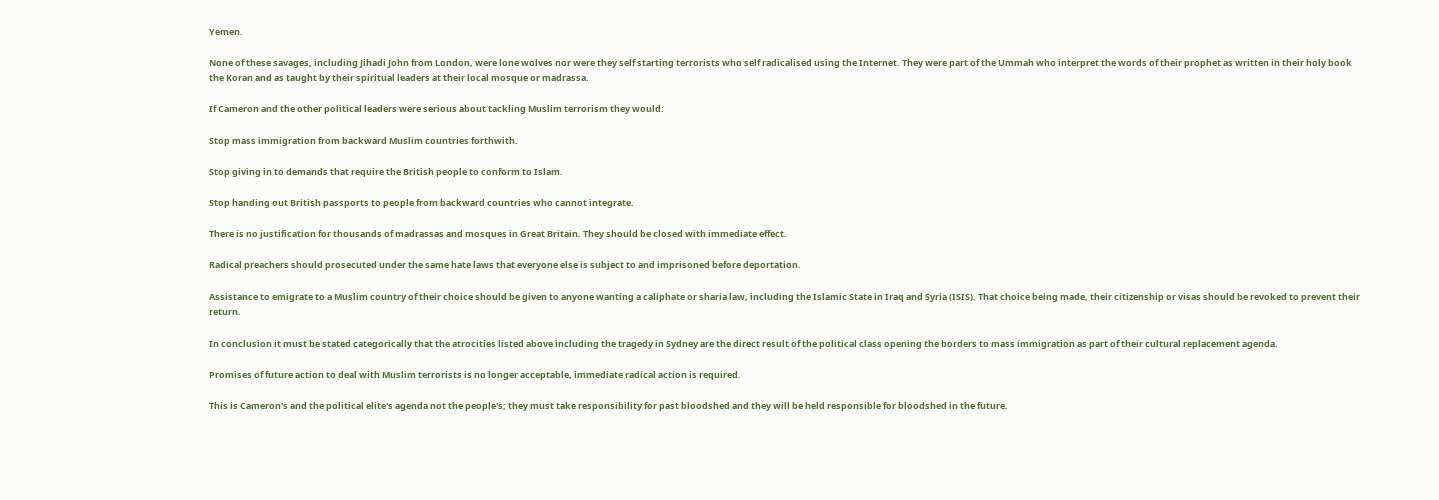Yemen.

None of these savages, including Jihadi John from London, were lone wolves nor were they self starting terrorists who self radicalised using the Internet. They were part of the Ummah who interpret the words of their prophet as written in their holy book the Koran and as taught by their spiritual leaders at their local mosque or madrassa.

If Cameron and the other political leaders were serious about tackling Muslim terrorism they would:

Stop mass immigration from backward Muslim countries forthwith.

Stop giving in to demands that require the British people to conform to Islam.

Stop handing out British passports to people from backward countries who cannot integrate.

There is no justification for thousands of madrassas and mosques in Great Britain. They should be closed with immediate effect.

Radical preachers should prosecuted under the same hate laws that everyone else is subject to and imprisoned before deportation.

Assistance to emigrate to a Muslim country of their choice should be given to anyone wanting a caliphate or sharia law, including the Islamic State in Iraq and Syria (ISIS). That choice being made, their citizenship or visas should be revoked to prevent their return.

In conclusion it must be stated categorically that the atrocities listed above including the tragedy in Sydney are the direct result of the political class opening the borders to mass immigration as part of their cultural replacement agenda.

Promises of future action to deal with Muslim terrorists is no longer acceptable, immediate radical action is required.

This is Cameron's and the political elite's agenda not the people's; they must take responsibility for past bloodshed and they will be held responsible for bloodshed in the future.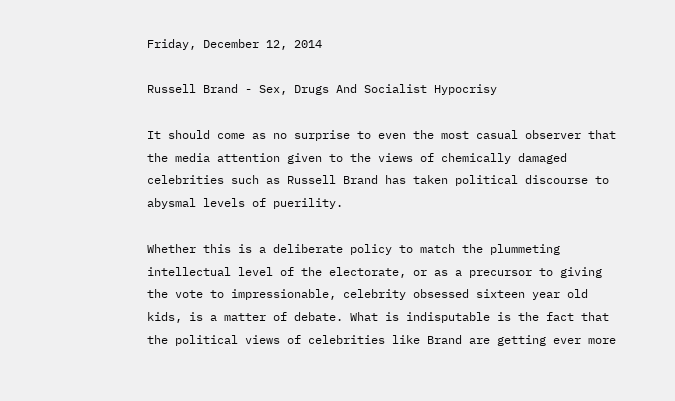Friday, December 12, 2014

Russell Brand - Sex, Drugs And Socialist Hypocrisy

It should come as no surprise to even the most casual observer that the media attention given to the views of chemically damaged celebrities such as Russell Brand has taken political discourse to abysmal levels of puerility.

Whether this is a deliberate policy to match the plummeting intellectual level of the electorate, or as a precursor to giving the vote to impressionable, celebrity obsessed sixteen year old kids, is a matter of debate. What is indisputable is the fact that the political views of celebrities like Brand are getting ever more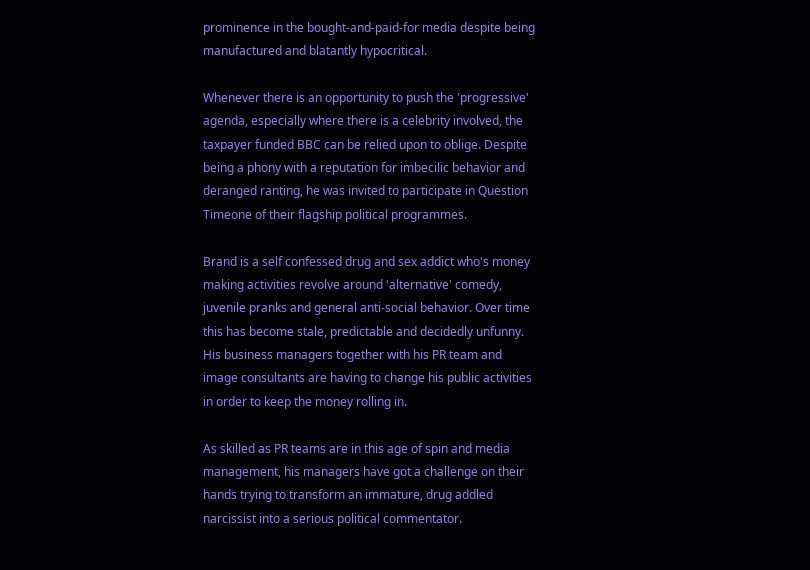prominence in the bought-and-paid-for media despite being manufactured and blatantly hypocritical.

Whenever there is an opportunity to push the 'progressive' agenda, especially where there is a celebrity involved, the taxpayer funded BBC can be relied upon to oblige. Despite being a phony with a reputation for imbecilic behavior and deranged ranting, he was invited to participate in Question Timeone of their flagship political programmes.

Brand is a self confessed drug and sex addict who's money making activities revolve around 'alternative' comedy, juvenile pranks and general anti-social behavior. Over time this has become stale, predictable and decidedly unfunny. His business managers together with his PR team and image consultants are having to change his public activities in order to keep the money rolling in.

As skilled as PR teams are in this age of spin and media management, his managers have got a challenge on their hands trying to transform an immature, drug addled narcissist into a serious political commentator.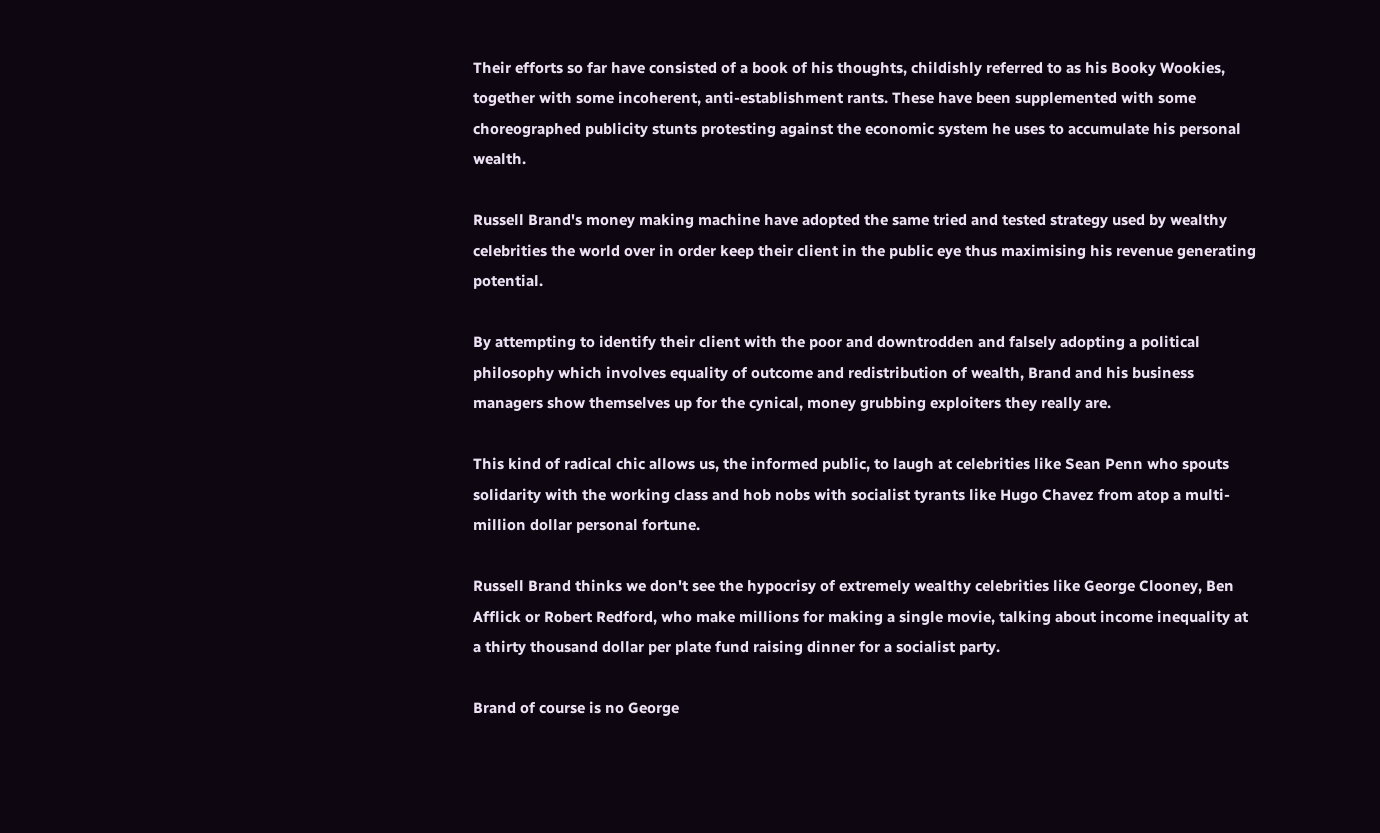Their efforts so far have consisted of a book of his thoughts, childishly referred to as his Booky Wookies, together with some incoherent, anti-establishment rants. These have been supplemented with some choreographed publicity stunts protesting against the economic system he uses to accumulate his personal wealth.

Russell Brand's money making machine have adopted the same tried and tested strategy used by wealthy celebrities the world over in order keep their client in the public eye thus maximising his revenue generating potential.

By attempting to identify their client with the poor and downtrodden and falsely adopting a political philosophy which involves equality of outcome and redistribution of wealth, Brand and his business managers show themselves up for the cynical, money grubbing exploiters they really are.

This kind of radical chic allows us, the informed public, to laugh at celebrities like Sean Penn who spouts solidarity with the working class and hob nobs with socialist tyrants like Hugo Chavez from atop a multi-million dollar personal fortune.

Russell Brand thinks we don't see the hypocrisy of extremely wealthy celebrities like George Clooney, Ben Afflick or Robert Redford, who make millions for making a single movie, talking about income inequality at a thirty thousand dollar per plate fund raising dinner for a socialist party.

Brand of course is no George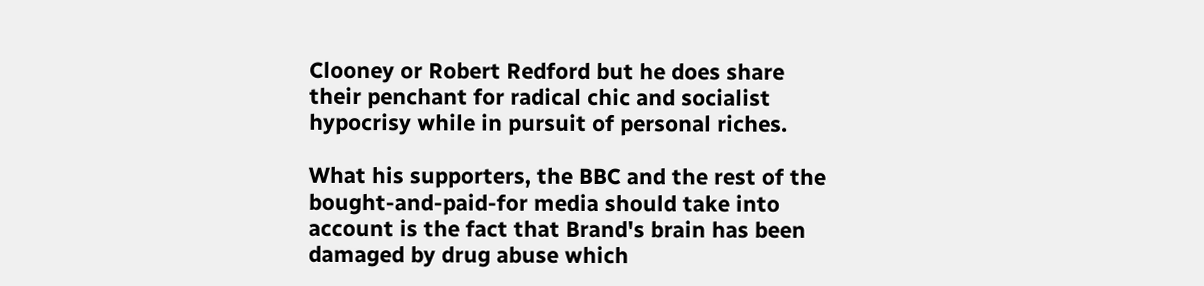Clooney or Robert Redford but he does share their penchant for radical chic and socialist hypocrisy while in pursuit of personal riches.

What his supporters, the BBC and the rest of the bought-and-paid-for media should take into account is the fact that Brand's brain has been damaged by drug abuse which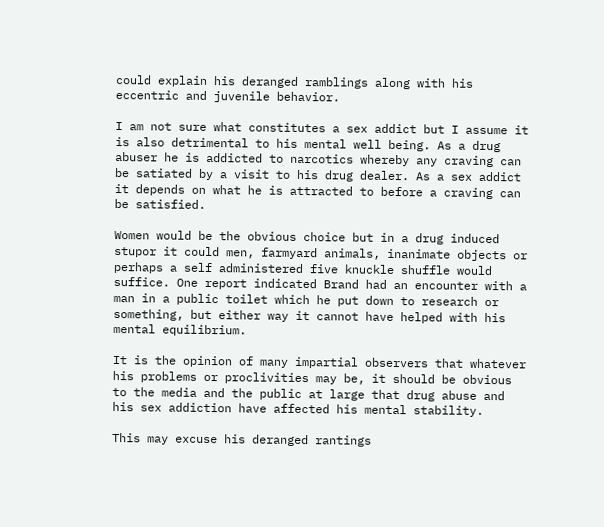could explain his deranged ramblings along with his eccentric and juvenile behavior.

I am not sure what constitutes a sex addict but I assume it is also detrimental to his mental well being. As a drug abuser he is addicted to narcotics whereby any craving can be satiated by a visit to his drug dealer. As a sex addict it depends on what he is attracted to before a craving can be satisfied.

Women would be the obvious choice but in a drug induced stupor it could men, farmyard animals, inanimate objects or perhaps a self administered five knuckle shuffle would suffice. One report indicated Brand had an encounter with a man in a public toilet which he put down to research or something, but either way it cannot have helped with his mental equilibrium.

It is the opinion of many impartial observers that whatever his problems or proclivities may be, it should be obvious to the media and the public at large that drug abuse and his sex addiction have affected his mental stability.

This may excuse his deranged rantings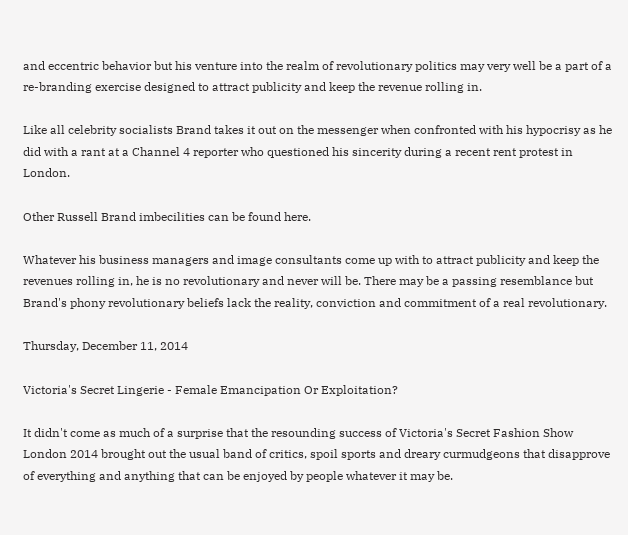and eccentric behavior but his venture into the realm of revolutionary politics may very well be a part of a re-branding exercise designed to attract publicity and keep the revenue rolling in.

Like all celebrity socialists Brand takes it out on the messenger when confronted with his hypocrisy as he did with a rant at a Channel 4 reporter who questioned his sincerity during a recent rent protest in London.

Other Russell Brand imbecilities can be found here.

Whatever his business managers and image consultants come up with to attract publicity and keep the revenues rolling in, he is no revolutionary and never will be. There may be a passing resemblance but Brand's phony revolutionary beliefs lack the reality, conviction and commitment of a real revolutionary.

Thursday, December 11, 2014

Victoria's Secret Lingerie - Female Emancipation Or Exploitation?

It didn't come as much of a surprise that the resounding success of Victoria's Secret Fashion Show London 2014 brought out the usual band of critics, spoil sports and dreary curmudgeons that disapprove of everything and anything that can be enjoyed by people whatever it may be.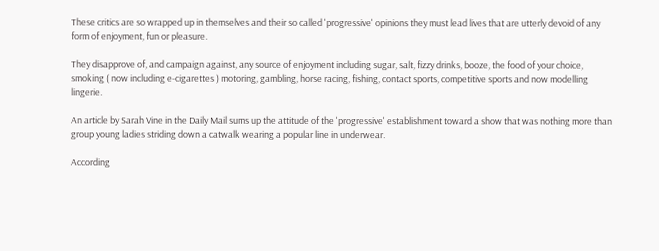These critics are so wrapped up in themselves and their so called 'progressive' opinions they must lead lives that are utterly devoid of any form of enjoyment, fun or pleasure.

They disapprove of, and campaign against, any source of enjoyment including sugar, salt, fizzy drinks, booze, the food of your choice, smoking ( now including e-cigarettes ) motoring, gambling, horse racing, fishing, contact sports, competitive sports and now modelling lingerie.

An article by Sarah Vine in the Daily Mail sums up the attitude of the 'progressive' establishment toward a show that was nothing more than group young ladies striding down a catwalk wearing a popular line in underwear.

According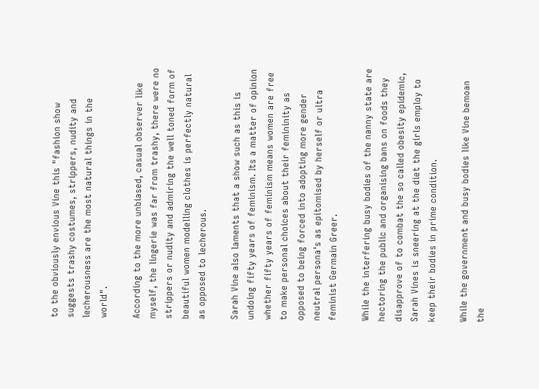to the obviously envious Vine this "fashion show suggests trashy costumes, strippers, nudity and lecherousness are the most natural things in the world".

According to the more unbiased, casual observer like myself, the lingerie was far from trashy, there were no strippers or nudity and admiring the well toned form of beautiful women modelling clothes is perfectly natural as opposed to lecherous.

Sarah Vine also laments that a show such as this is undoing fifty years of feminism. Its a matter of opinion whether fifty years of feminism means women are free to make personal choices about their femininity as opposed to being forced into adopting more gender neutral persona's as epitomised by herself or ultra feminist Germain Greer.

While the interfering busy bodies of the nanny state are hectoring the public and organising bans on foods they disapprove of to combat the so called obesity epidemic, Sarah Vines is sneering at the diet the girls employ to keep their bodies in prime condition.

While the government and busy bodies like Vine bemoan the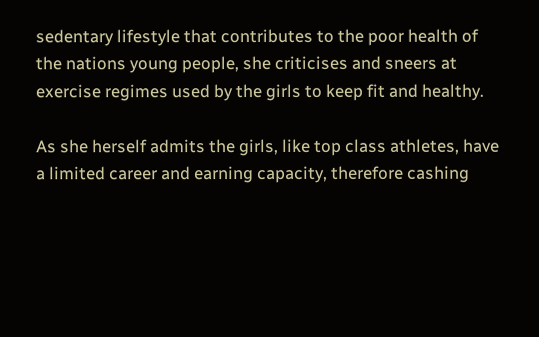sedentary lifestyle that contributes to the poor health of the nations young people, she criticises and sneers at exercise regimes used by the girls to keep fit and healthy.

As she herself admits the girls, like top class athletes, have a limited career and earning capacity, therefore cashing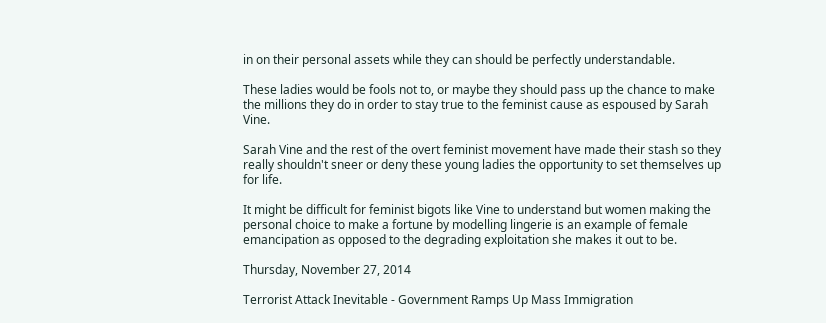in on their personal assets while they can should be perfectly understandable.

These ladies would be fools not to, or maybe they should pass up the chance to make the millions they do in order to stay true to the feminist cause as espoused by Sarah Vine.

Sarah Vine and the rest of the overt feminist movement have made their stash so they really shouldn't sneer or deny these young ladies the opportunity to set themselves up for life.

It might be difficult for feminist bigots like Vine to understand but women making the personal choice to make a fortune by modelling lingerie is an example of female emancipation as opposed to the degrading exploitation she makes it out to be.

Thursday, November 27, 2014

Terrorist Attack Inevitable - Government Ramps Up Mass Immigration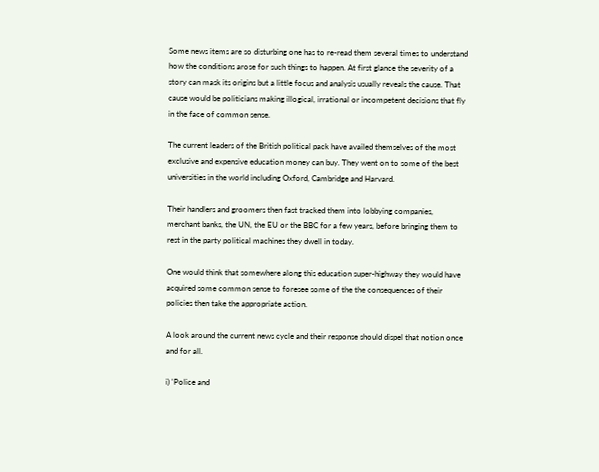Some news items are so disturbing one has to re-read them several times to understand how the conditions arose for such things to happen. At first glance the severity of a story can mask its origins but a little focus and analysis usually reveals the cause. That cause would be politicians making illogical, irrational or incompetent decisions that fly in the face of common sense.

The current leaders of the British political pack have availed themselves of the most exclusive and expensive education money can buy. They went on to some of the best universities in the world including Oxford, Cambridge and Harvard.

Their handlers and groomers then fast tracked them into lobbying companies, merchant banks, the UN, the EU or the BBC for a few years, before bringing them to rest in the party political machines they dwell in today.

One would think that somewhere along this education super-highway they would have acquired some common sense to foresee some of the the consequences of their policies then take the appropriate action.

A look around the current news cycle and their response should dispel that notion once and for all.

i) 'Police and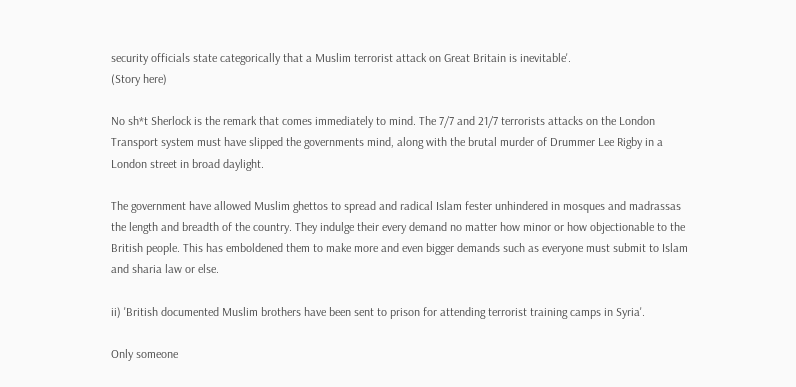security officials state categorically that a Muslim terrorist attack on Great Britain is inevitable'.
(Story here)

No sh*t Sherlock is the remark that comes immediately to mind. The 7/7 and 21/7 terrorists attacks on the London Transport system must have slipped the governments mind, along with the brutal murder of Drummer Lee Rigby in a London street in broad daylight.

The government have allowed Muslim ghettos to spread and radical Islam fester unhindered in mosques and madrassas the length and breadth of the country. They indulge their every demand no matter how minor or how objectionable to the British people. This has emboldened them to make more and even bigger demands such as everyone must submit to Islam and sharia law or else.

ii) 'British documented Muslim brothers have been sent to prison for attending terrorist training camps in Syria'.

Only someone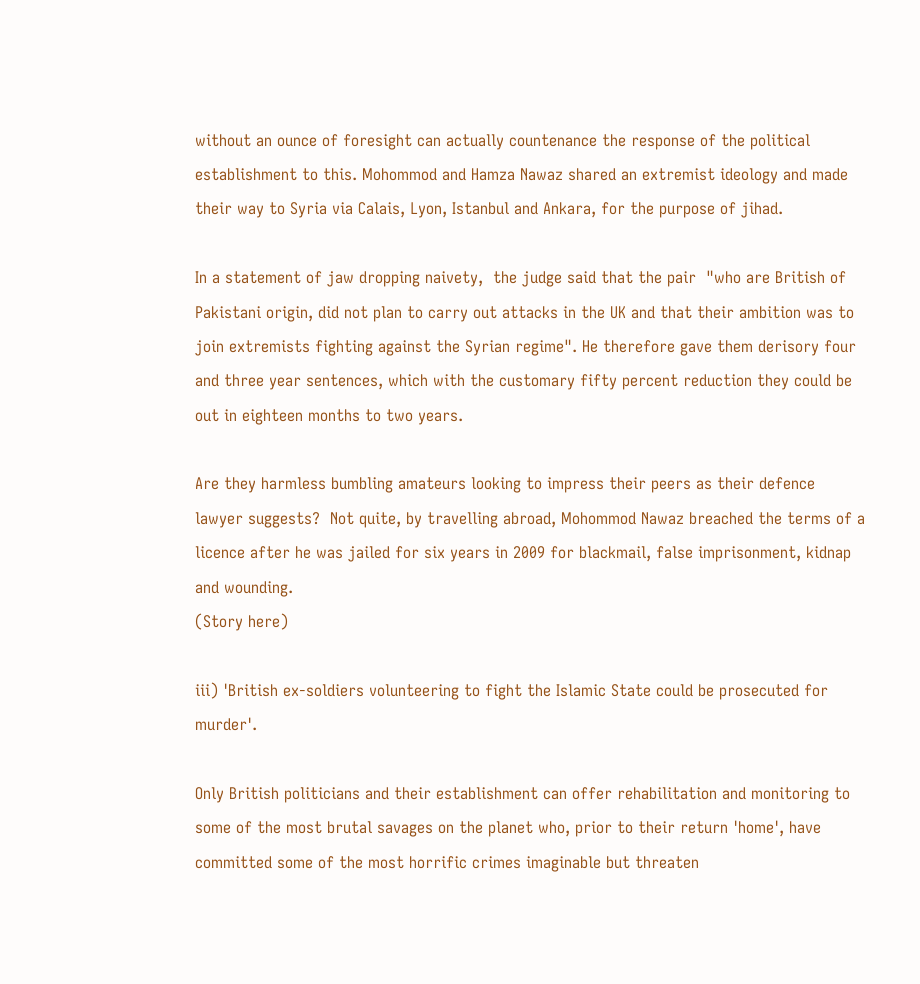without an ounce of foresight can actually countenance the response of the political establishment to this. Mohommod and Hamza Nawaz shared an extremist ideology and made their way to Syria via Calais, Lyon, Istanbul and Ankara, for the purpose of jihad.

In a statement of jaw dropping naivety,  the judge said that the pair  "who are British of Pakistani origin, did not plan to carry out attacks in the UK and that their ambition was to join extremists fighting against the Syrian regime". He therefore gave them derisory four and three year sentences, which with the customary fifty percent reduction they could be out in eighteen months to two years.

Are they harmless bumbling amateurs looking to impress their peers as their defence lawyer suggests?  Not quite, by travelling abroad, Mohommod Nawaz breached the terms of a licence after he was jailed for six years in 2009 for blackmail, false imprisonment, kidnap and wounding.
(Story here)

iii) 'British ex-soldiers volunteering to fight the Islamic State could be prosecuted for murder'.

Only British politicians and their establishment can offer rehabilitation and monitoring to some of the most brutal savages on the planet who, prior to their return 'home', have committed some of the most horrific crimes imaginable but threaten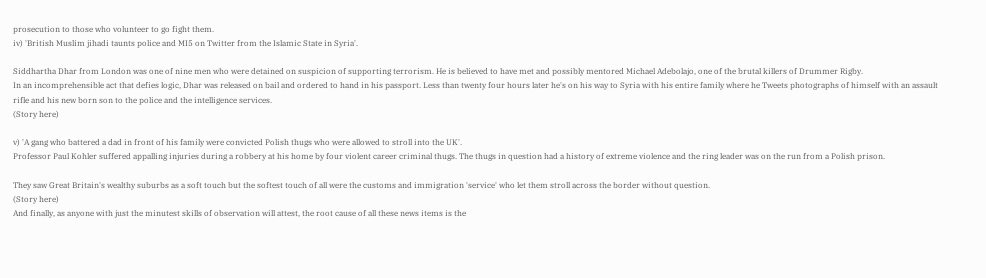prosecution to those who volunteer to go fight them.
iv) 'British Muslim jihadi taunts police and MI5 on Twitter from the Islamic State in Syria'.

Siddhartha Dhar from London was one of nine men who were detained on suspicion of supporting terrorism. He is believed to have met and possibly mentored Michael Adebolajo, one of the brutal killers of Drummer Rigby.
In an incomprehensible act that defies logic, Dhar was released on bail and ordered to hand in his passport. Less than twenty four hours later he's on his way to Syria with his entire family where he Tweets photographs of himself with an assault rifle and his new born son to the police and the intelligence services.
(Story here)

v) 'A gang who battered a dad in front of his family were convicted Polish thugs who were allowed to stroll into the UK'.
Professor Paul Kohler suffered appalling injuries during a robbery at his home by four violent career criminal thugs. The thugs in question had a history of extreme violence and the ring leader was on the run from a Polish prison.

They saw Great Britain's wealthy suburbs as a soft touch but the softest touch of all were the customs and immigration 'service' who let them stroll across the border without question.
(Story here)
And finally, as anyone with just the minutest skills of observation will attest, the root cause of all these news items is the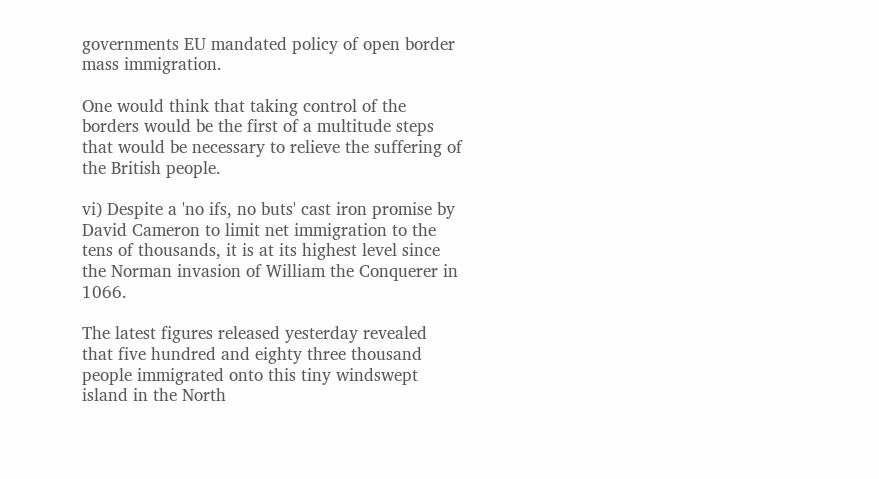governments EU mandated policy of open border mass immigration.

One would think that taking control of the borders would be the first of a multitude steps that would be necessary to relieve the suffering of the British people.

vi) Despite a 'no ifs, no buts' cast iron promise by David Cameron to limit net immigration to the tens of thousands, it is at its highest level since the Norman invasion of William the Conquerer in 1066.

The latest figures released yesterday revealed that five hundred and eighty three thousand people immigrated onto this tiny windswept island in the North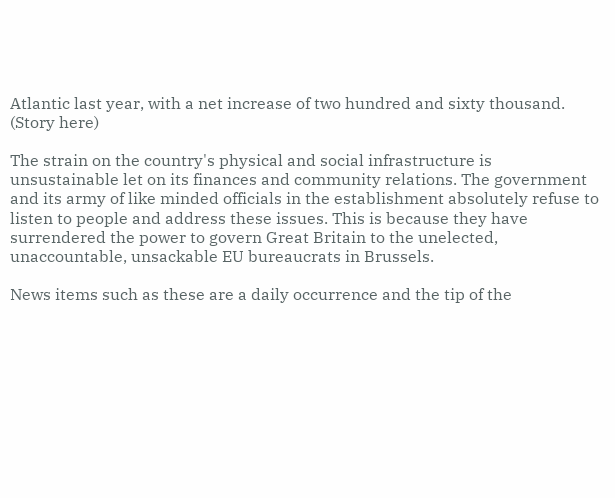Atlantic last year, with a net increase of two hundred and sixty thousand.
(Story here)

The strain on the country's physical and social infrastructure is unsustainable let on its finances and community relations. The government and its army of like minded officials in the establishment absolutely refuse to listen to people and address these issues. This is because they have surrendered the power to govern Great Britain to the unelected, unaccountable, unsackable EU bureaucrats in Brussels.

News items such as these are a daily occurrence and the tip of the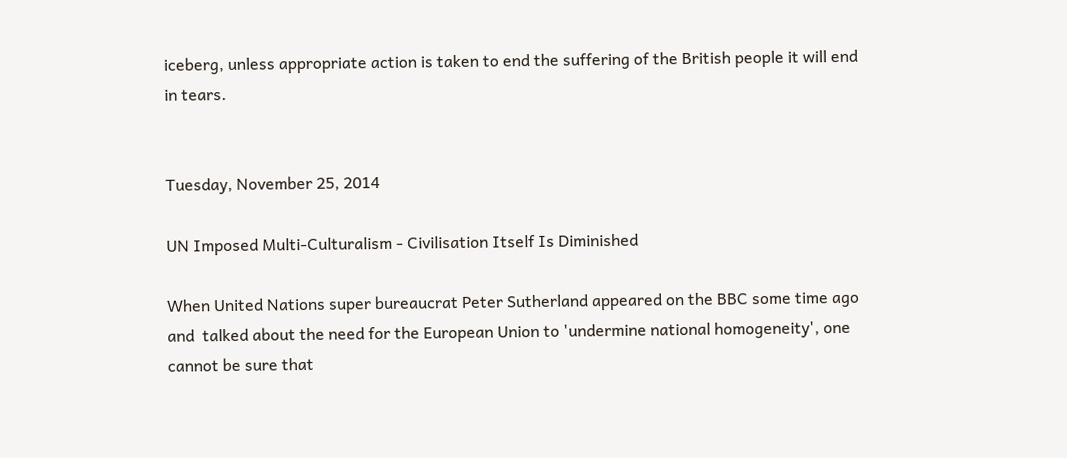iceberg, unless appropriate action is taken to end the suffering of the British people it will end in tears.


Tuesday, November 25, 2014

UN Imposed Multi-Culturalism - Civilisation Itself Is Diminished

When United Nations super bureaucrat Peter Sutherland appeared on the BBC some time ago and  talked about the need for the European Union to 'undermine national homogeneity', one cannot be sure that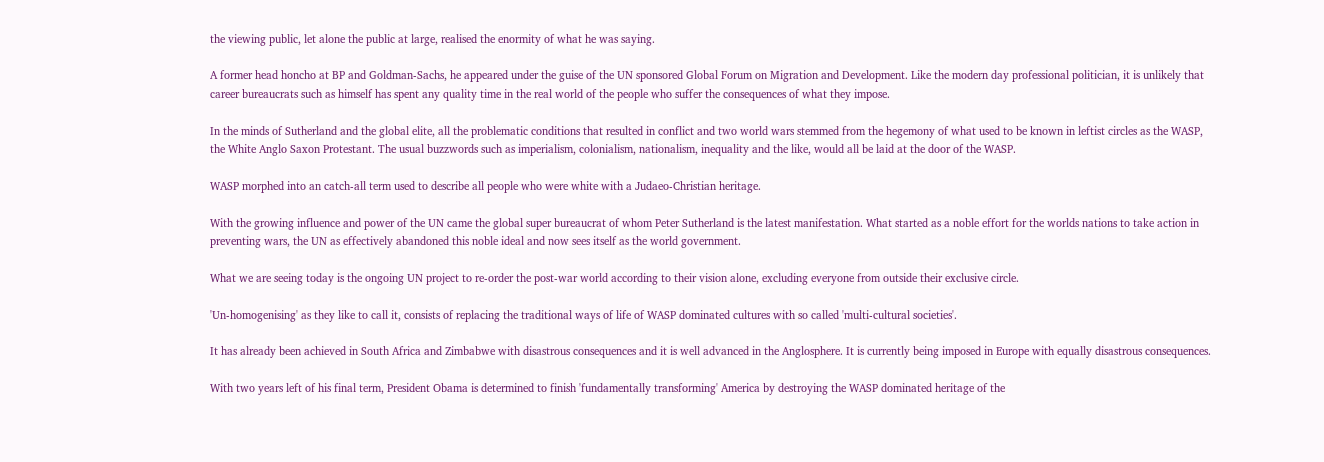the viewing public, let alone the public at large, realised the enormity of what he was saying.

A former head honcho at BP and Goldman-Sachs, he appeared under the guise of the UN sponsored Global Forum on Migration and Development. Like the modern day professional politician, it is unlikely that career bureaucrats such as himself has spent any quality time in the real world of the people who suffer the consequences of what they impose.

In the minds of Sutherland and the global elite, all the problematic conditions that resulted in conflict and two world wars stemmed from the hegemony of what used to be known in leftist circles as the WASP,  the White Anglo Saxon Protestant. The usual buzzwords such as imperialism, colonialism, nationalism, inequality and the like, would all be laid at the door of the WASP.

WASP morphed into an catch-all term used to describe all people who were white with a Judaeo-Christian heritage.

With the growing influence and power of the UN came the global super bureaucrat of whom Peter Sutherland is the latest manifestation. What started as a noble effort for the worlds nations to take action in preventing wars, the UN as effectively abandoned this noble ideal and now sees itself as the world government.

What we are seeing today is the ongoing UN project to re-order the post-war world according to their vision alone, excluding everyone from outside their exclusive circle.

'Un-homogenising' as they like to call it, consists of replacing the traditional ways of life of WASP dominated cultures with so called 'multi-cultural societies'.

It has already been achieved in South Africa and Zimbabwe with disastrous consequences and it is well advanced in the Anglosphere. It is currently being imposed in Europe with equally disastrous consequences.

With two years left of his final term, President Obama is determined to finish 'fundamentally transforming' America by destroying the WASP dominated heritage of the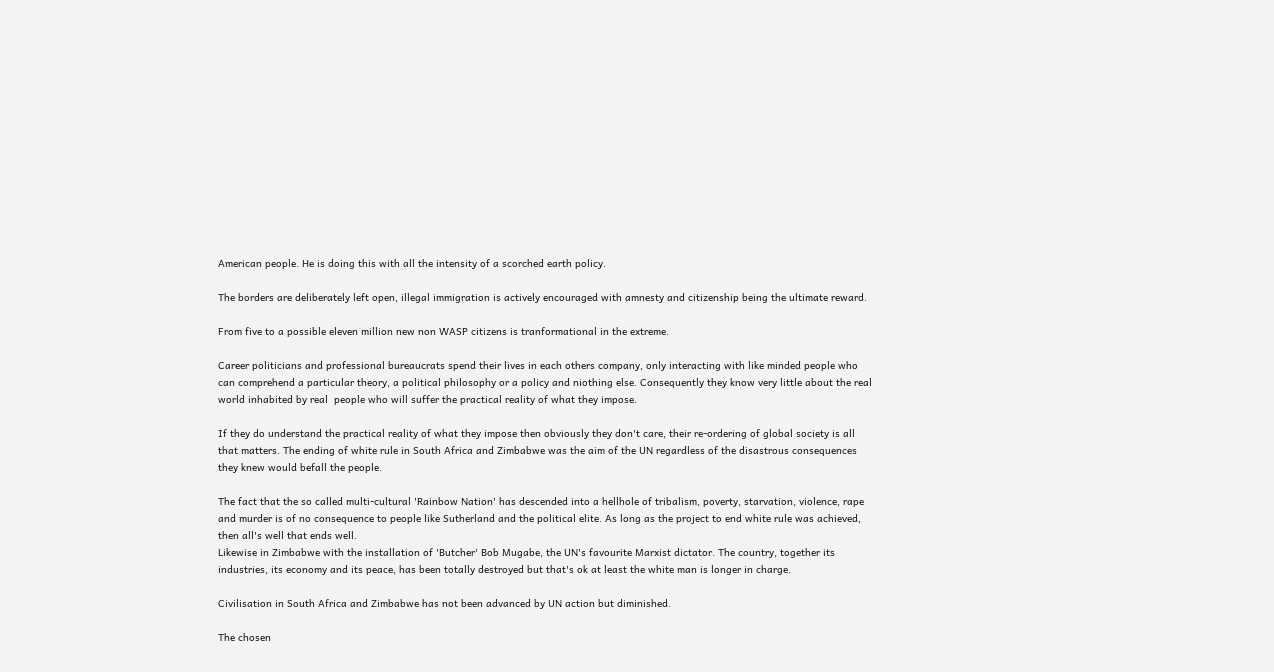American people. He is doing this with all the intensity of a scorched earth policy.

The borders are deliberately left open, illegal immigration is actively encouraged with amnesty and citizenship being the ultimate reward.

From five to a possible eleven million new non WASP citizens is tranformational in the extreme.

Career politicians and professional bureaucrats spend their lives in each others company, only interacting with like minded people who can comprehend a particular theory, a political philosophy or a policy and niothing else. Consequently they know very little about the real world inhabited by real  people who will suffer the practical reality of what they impose.

If they do understand the practical reality of what they impose then obviously they don't care, their re-ordering of global society is all that matters. The ending of white rule in South Africa and Zimbabwe was the aim of the UN regardless of the disastrous consequences they knew would befall the people.

The fact that the so called multi-cultural 'Rainbow Nation' has descended into a hellhole of tribalism, poverty, starvation, violence, rape and murder is of no consequence to people like Sutherland and the political elite. As long as the project to end white rule was achieved, then all's well that ends well.
Likewise in Zimbabwe with the installation of 'Butcher' Bob Mugabe, the UN's favourite Marxist dictator. The country, together its industries, its economy and its peace, has been totally destroyed but that's ok at least the white man is longer in charge.

Civilisation in South Africa and Zimbabwe has not been advanced by UN action but diminished.

The chosen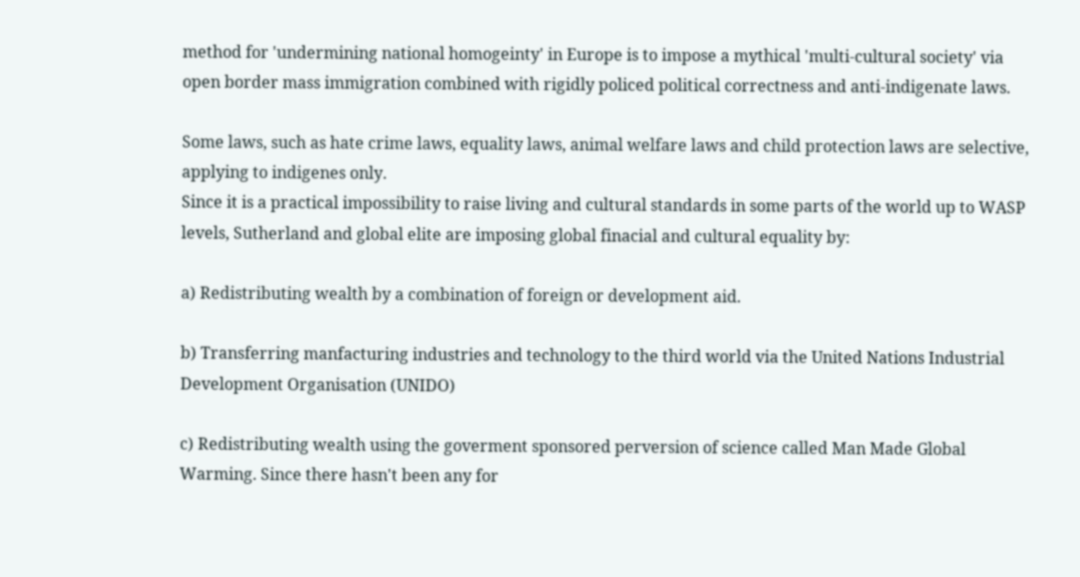method for 'undermining national homogeinty' in Europe is to impose a mythical 'multi-cultural society' via open border mass immigration combined with rigidly policed political correctness and anti-indigenate laws.

Some laws, such as hate crime laws, equality laws, animal welfare laws and child protection laws are selective, applying to indigenes only.
Since it is a practical impossibility to raise living and cultural standards in some parts of the world up to WASP levels, Sutherland and global elite are imposing global finacial and cultural equality by:

a) Redistributing wealth by a combination of foreign or development aid.

b) Transferring manfacturing industries and technology to the third world via the United Nations Industrial Development Organisation (UNIDO)

c) Redistributing wealth using the goverment sponsored perversion of science called Man Made Global Warming. Since there hasn't been any for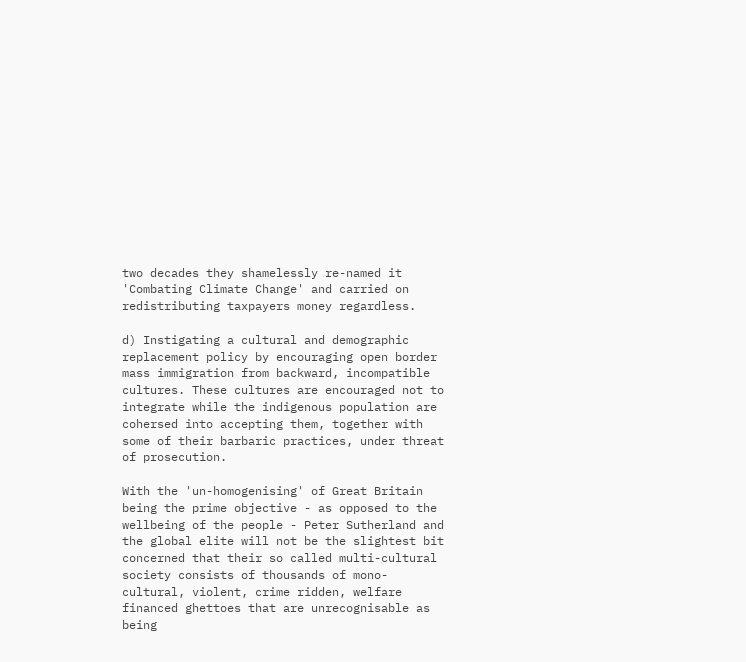two decades they shamelessly re-named it 'Combating Climate Change' and carried on redistributing taxpayers money regardless.

d) Instigating a cultural and demographic replacement policy by encouraging open border mass immigration from backward, incompatible cultures. These cultures are encouraged not to integrate while the indigenous population are cohersed into accepting them, together with some of their barbaric practices, under threat of prosecution.

With the 'un-homogenising' of Great Britain being the prime objective - as opposed to the wellbeing of the people - Peter Sutherland and the global elite will not be the slightest bit concerned that their so called multi-cultural society consists of thousands of mono-cultural, violent, crime ridden, welfare financed ghettoes that are unrecognisable as being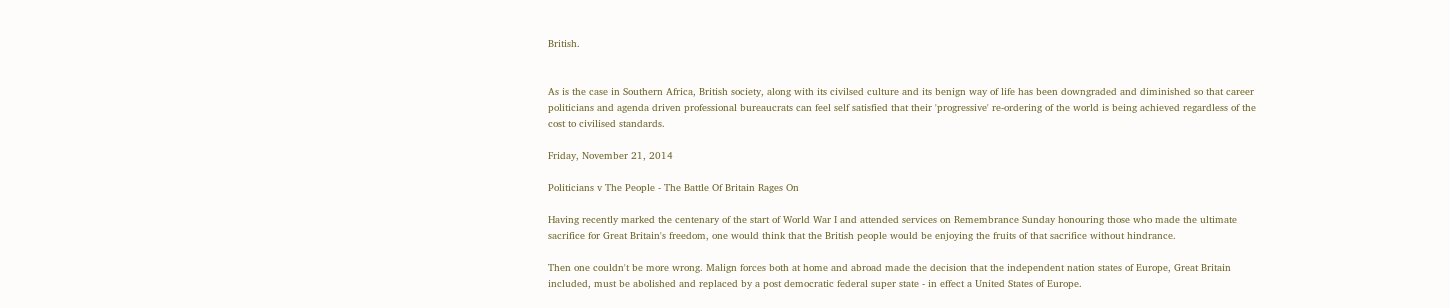British.


As is the case in Southern Africa, British society, along with its civilsed culture and its benign way of life has been downgraded and diminished so that career politicians and agenda driven professional bureaucrats can feel self satisfied that their 'progressive' re-ordering of the world is being achieved regardless of the cost to civilised standards.

Friday, November 21, 2014

Politicians v The People - The Battle Of Britain Rages On

Having recently marked the centenary of the start of World War I and attended services on Remembrance Sunday honouring those who made the ultimate sacrifice for Great Britain's freedom, one would think that the British people would be enjoying the fruits of that sacrifice without hindrance.

Then one couldn't be more wrong. Malign forces both at home and abroad made the decision that the independent nation states of Europe, Great Britain included, must be abolished and replaced by a post democratic federal super state - in effect a United States of Europe.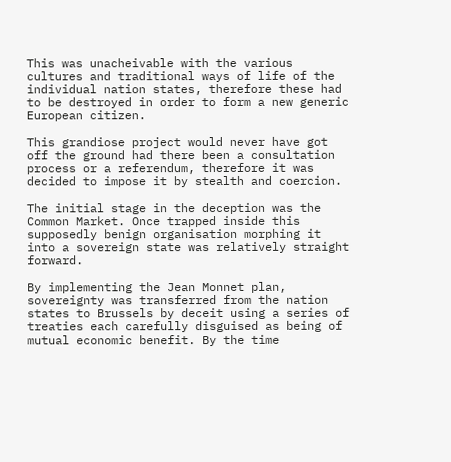This was unacheivable with the various cultures and traditional ways of life of the individual nation states, therefore these had to be destroyed in order to form a new generic European citizen.

This grandiose project would never have got off the ground had there been a consultation process or a referendum, therefore it was decided to impose it by stealth and coercion.

The initial stage in the deception was the Common Market. Once trapped inside this supposedly benign organisation morphing it into a sovereign state was relatively straight forward.

By implementing the Jean Monnet plan, sovereignty was transferred from the nation states to Brussels by deceit using a series of treaties each carefully disguised as being of mutual economic benefit. By the time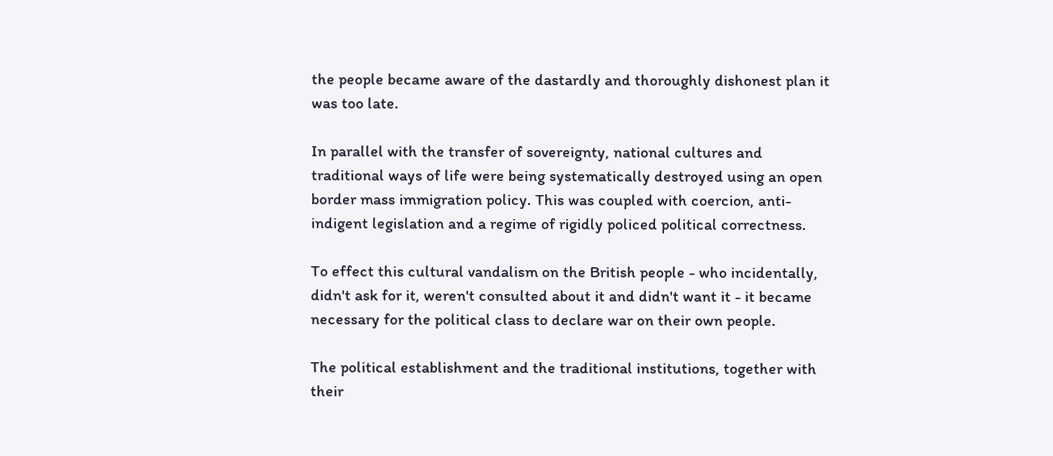the people became aware of the dastardly and thoroughly dishonest plan it was too late.

In parallel with the transfer of sovereignty, national cultures and traditional ways of life were being systematically destroyed using an open border mass immigration policy. This was coupled with coercion, anti-indigent legislation and a regime of rigidly policed political correctness.

To effect this cultural vandalism on the British people - who incidentally, didn't ask for it, weren't consulted about it and didn't want it - it became necessary for the political class to declare war on their own people.

The political establishment and the traditional institutions, together with their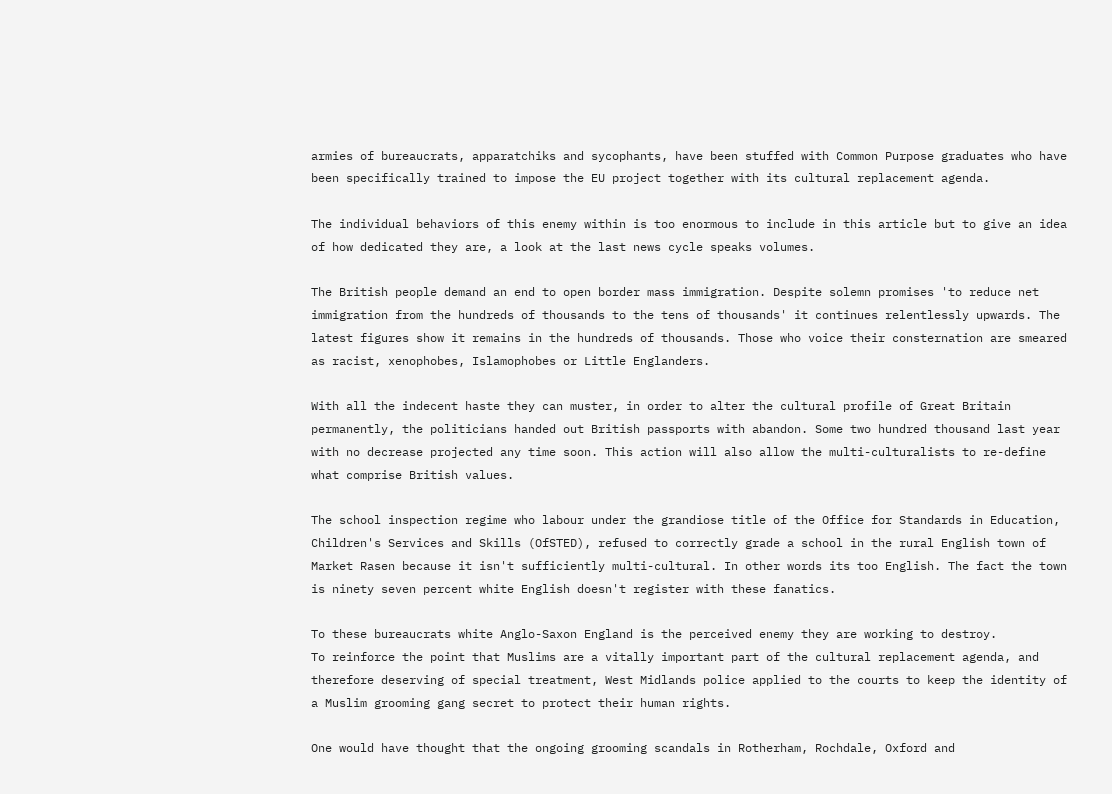armies of bureaucrats, apparatchiks and sycophants, have been stuffed with Common Purpose graduates who have been specifically trained to impose the EU project together with its cultural replacement agenda.

The individual behaviors of this enemy within is too enormous to include in this article but to give an idea of how dedicated they are, a look at the last news cycle speaks volumes.

The British people demand an end to open border mass immigration. Despite solemn promises 'to reduce net immigration from the hundreds of thousands to the tens of thousands' it continues relentlessly upwards. The latest figures show it remains in the hundreds of thousands. Those who voice their consternation are smeared as racist, xenophobes, Islamophobes or Little Englanders.

With all the indecent haste they can muster, in order to alter the cultural profile of Great Britain permanently, the politicians handed out British passports with abandon. Some two hundred thousand last year with no decrease projected any time soon. This action will also allow the multi-culturalists to re-define what comprise British values.

The school inspection regime who labour under the grandiose title of the Office for Standards in Education, Children's Services and Skills (OfSTED), refused to correctly grade a school in the rural English town of Market Rasen because it isn't sufficiently multi-cultural. In other words its too English. The fact the town is ninety seven percent white English doesn't register with these fanatics.

To these bureaucrats white Anglo-Saxon England is the perceived enemy they are working to destroy.
To reinforce the point that Muslims are a vitally important part of the cultural replacement agenda, and therefore deserving of special treatment, West Midlands police applied to the courts to keep the identity of a Muslim grooming gang secret to protect their human rights.

One would have thought that the ongoing grooming scandals in Rotherham, Rochdale, Oxford and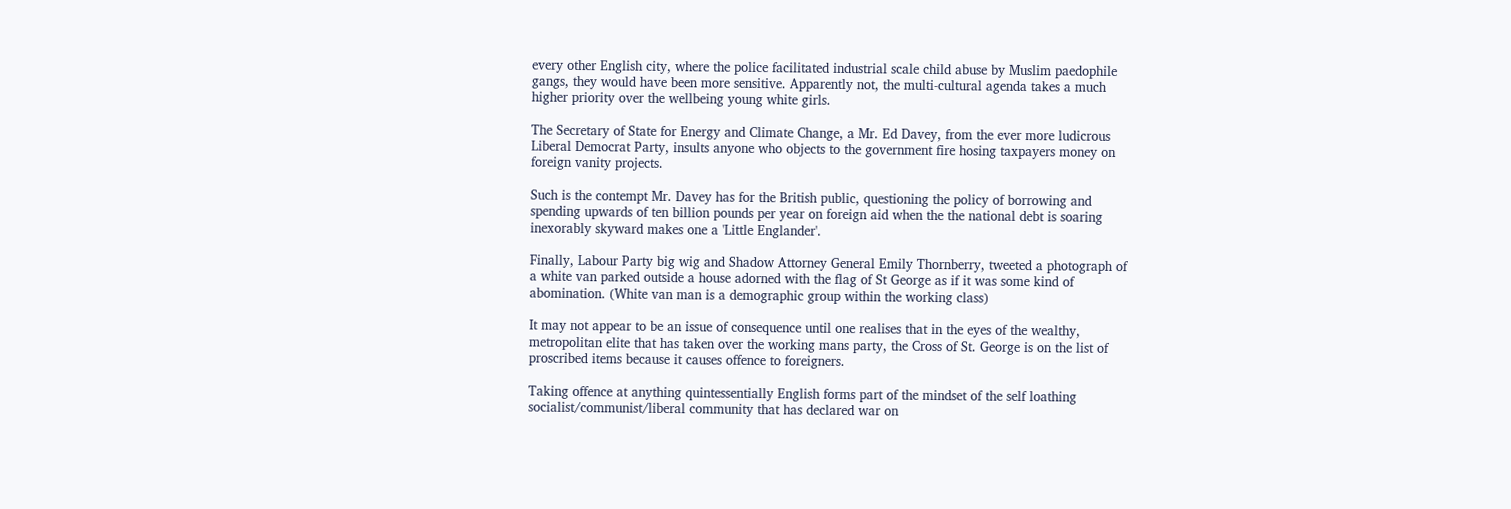every other English city, where the police facilitated industrial scale child abuse by Muslim paedophile gangs, they would have been more sensitive. Apparently not, the multi-cultural agenda takes a much higher priority over the wellbeing young white girls.

The Secretary of State for Energy and Climate Change, a Mr. Ed Davey, from the ever more ludicrous Liberal Democrat Party, insults anyone who objects to the government fire hosing taxpayers money on foreign vanity projects.

Such is the contempt Mr. Davey has for the British public, questioning the policy of borrowing and spending upwards of ten billion pounds per year on foreign aid when the the national debt is soaring inexorably skyward makes one a 'Little Englander'.

Finally, Labour Party big wig and Shadow Attorney General Emily Thornberry, tweeted a photograph of a white van parked outside a house adorned with the flag of St George as if it was some kind of abomination. (White van man is a demographic group within the working class)

It may not appear to be an issue of consequence until one realises that in the eyes of the wealthy, metropolitan elite that has taken over the working mans party, the Cross of St. George is on the list of proscribed items because it causes offence to foreigners.

Taking offence at anything quintessentially English forms part of the mindset of the self loathing socialist/communist/liberal community that has declared war on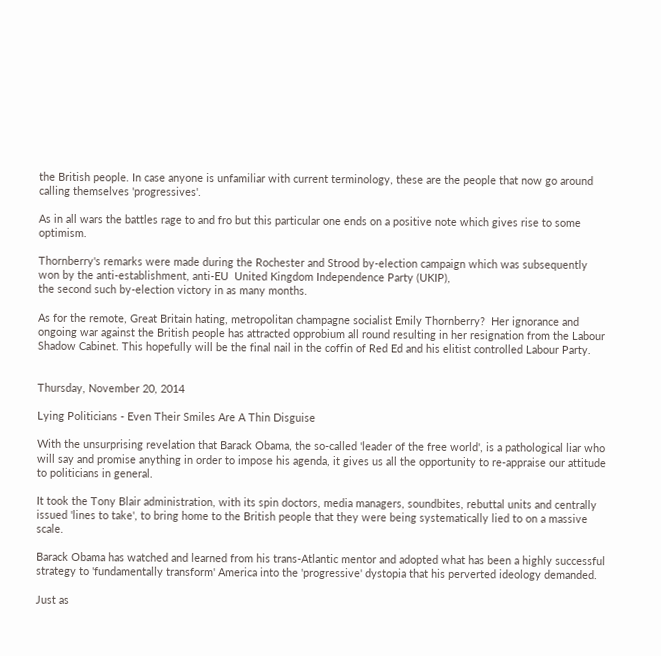the British people. In case anyone is unfamiliar with current terminology, these are the people that now go around calling themselves 'progressives'.

As in all wars the battles rage to and fro but this particular one ends on a positive note which gives rise to some optimism.

Thornberry's remarks were made during the Rochester and Strood by-election campaign which was subsequently won by the anti-establishment, anti-EU  United Kingdom Independence Party (UKIP),
the second such by-election victory in as many months.

As for the remote, Great Britain hating, metropolitan champagne socialist Emily Thornberry?  Her ignorance and ongoing war against the British people has attracted opprobium all round resulting in her resignation from the Labour Shadow Cabinet. This hopefully will be the final nail in the coffin of Red Ed and his elitist controlled Labour Party.


Thursday, November 20, 2014

Lying Politicians - Even Their Smiles Are A Thin Disguise

With the unsurprising revelation that Barack Obama, the so-called 'leader of the free world', is a pathological liar who will say and promise anything in order to impose his agenda, it gives us all the opportunity to re-appraise our attitude to politicians in general.

It took the Tony Blair administration, with its spin doctors, media managers, soundbites, rebuttal units and centrally issued 'lines to take', to bring home to the British people that they were being systematically lied to on a massive scale.

Barack Obama has watched and learned from his trans-Atlantic mentor and adopted what has been a highly successful strategy to 'fundamentally transform' America into the 'progressive' dystopia that his perverted ideology demanded.

Just as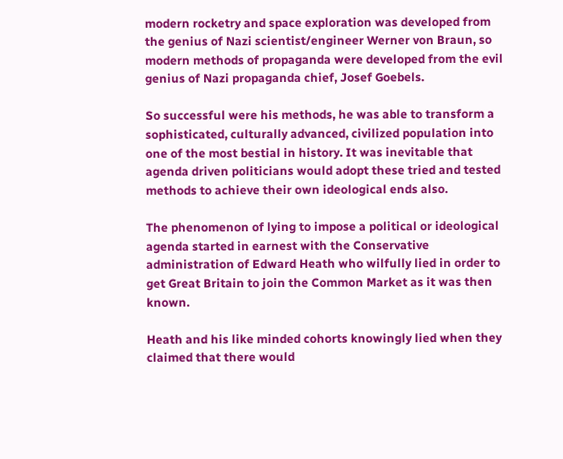modern rocketry and space exploration was developed from the genius of Nazi scientist/engineer Werner von Braun, so modern methods of propaganda were developed from the evil genius of Nazi propaganda chief, Josef Goebels.

So successful were his methods, he was able to transform a sophisticated, culturally advanced, civilized population into one of the most bestial in history. It was inevitable that agenda driven politicians would adopt these tried and tested methods to achieve their own ideological ends also.

The phenomenon of lying to impose a political or ideological agenda started in earnest with the Conservative administration of Edward Heath who wilfully lied in order to get Great Britain to join the Common Market as it was then known.

Heath and his like minded cohorts knowingly lied when they claimed that there would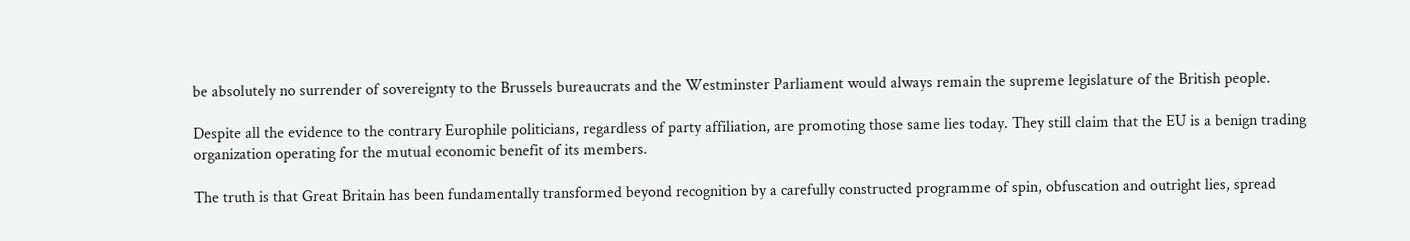be absolutely no surrender of sovereignty to the Brussels bureaucrats and the Westminster Parliament would always remain the supreme legislature of the British people.

Despite all the evidence to the contrary Europhile politicians, regardless of party affiliation, are promoting those same lies today. They still claim that the EU is a benign trading organization operating for the mutual economic benefit of its members.

The truth is that Great Britain has been fundamentally transformed beyond recognition by a carefully constructed programme of spin, obfuscation and outright lies, spread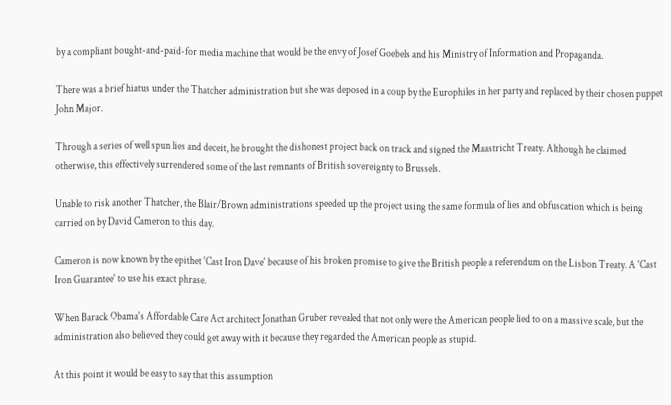by a compliant bought-and-paid-for media machine that would be the envy of Josef Goebels and his Ministry of Information and Propaganda.

There was a brief hiatus under the Thatcher administration but she was deposed in a coup by the Europhiles in her party and replaced by their chosen puppet John Major.

Through a series of well spun lies and deceit, he brought the dishonest project back on track and signed the Maastricht Treaty. Although he claimed otherwise, this effectively surrendered some of the last remnants of British sovereignty to Brussels.

Unable to risk another Thatcher, the Blair/Brown administrations speeded up the project using the same formula of lies and obfuscation which is being carried on by David Cameron to this day.

Cameron is now known by the epithet 'Cast Iron Dave' because of his broken promise to give the British people a referendum on the Lisbon Treaty. A 'Cast Iron Guarantee' to use his exact phrase.

When Barack Obama's Affordable Care Act architect Jonathan Gruber revealed that not only were the American people lied to on a massive scale, but the administration also believed they could get away with it because they regarded the American people as stupid.

At this point it would be easy to say that this assumption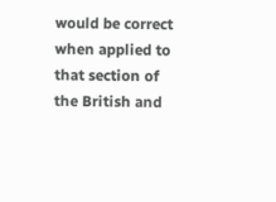would be correct when applied to that section of the British and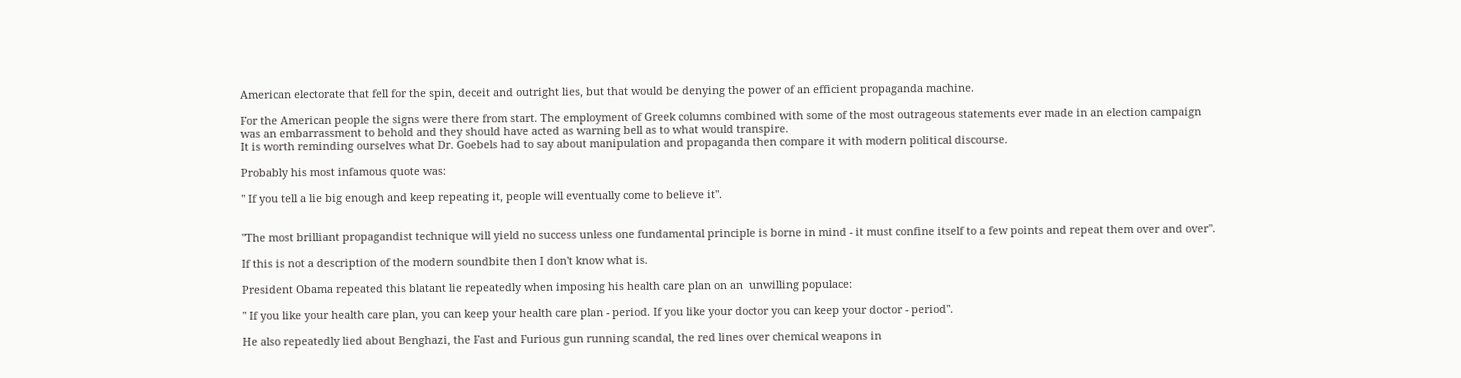American electorate that fell for the spin, deceit and outright lies, but that would be denying the power of an efficient propaganda machine.

For the American people the signs were there from start. The employment of Greek columns combined with some of the most outrageous statements ever made in an election campaign was an embarrassment to behold and they should have acted as warning bell as to what would transpire.
It is worth reminding ourselves what Dr. Goebels had to say about manipulation and propaganda then compare it with modern political discourse.

Probably his most infamous quote was:

" If you tell a lie big enough and keep repeating it, people will eventually come to believe it".


"The most brilliant propagandist technique will yield no success unless one fundamental principle is borne in mind - it must confine itself to a few points and repeat them over and over".

If this is not a description of the modern soundbite then I don't know what is.

President Obama repeated this blatant lie repeatedly when imposing his health care plan on an  unwilling populace:

" If you like your health care plan, you can keep your health care plan - period. If you like your doctor you can keep your doctor - period".

He also repeatedly lied about Benghazi, the Fast and Furious gun running scandal, the red lines over chemical weapons in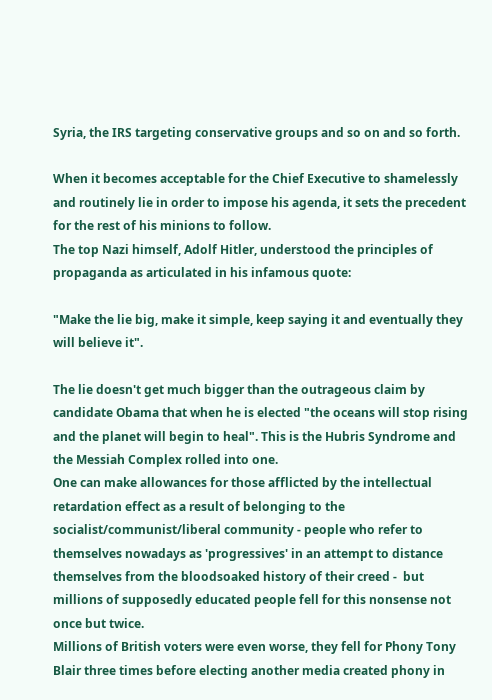Syria, the IRS targeting conservative groups and so on and so forth.

When it becomes acceptable for the Chief Executive to shamelessly and routinely lie in order to impose his agenda, it sets the precedent for the rest of his minions to follow.
The top Nazi himself, Adolf Hitler, understood the principles of propaganda as articulated in his infamous quote:

"Make the lie big, make it simple, keep saying it and eventually they will believe it".

The lie doesn't get much bigger than the outrageous claim by candidate Obama that when he is elected "the oceans will stop rising and the planet will begin to heal". This is the Hubris Syndrome and the Messiah Complex rolled into one.
One can make allowances for those afflicted by the intellectual retardation effect as a result of belonging to the socialist/communist/liberal community - people who refer to themselves nowadays as 'progressives' in an attempt to distance themselves from the bloodsoaked history of their creed -  but millions of supposedly educated people fell for this nonsense not once but twice.
Millions of British voters were even worse, they fell for Phony Tony Blair three times before electing another media created phony in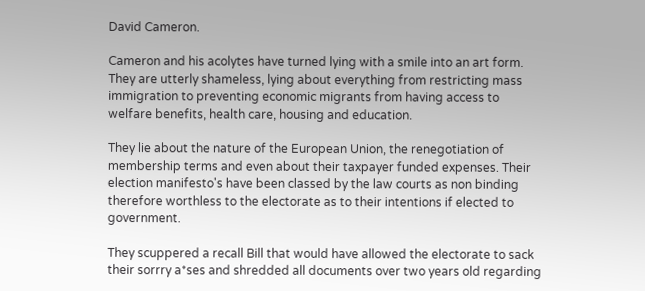David Cameron.

Cameron and his acolytes have turned lying with a smile into an art form. They are utterly shameless, lying about everything from restricting mass immigration to preventing economic migrants from having access to welfare benefits, health care, housing and education.

They lie about the nature of the European Union, the renegotiation of membership terms and even about their taxpayer funded expenses. Their election manifesto's have been classed by the law courts as non binding therefore worthless to the electorate as to their intentions if elected to government.

They scuppered a recall Bill that would have allowed the electorate to sack their sorrry a*ses and shredded all documents over two years old regarding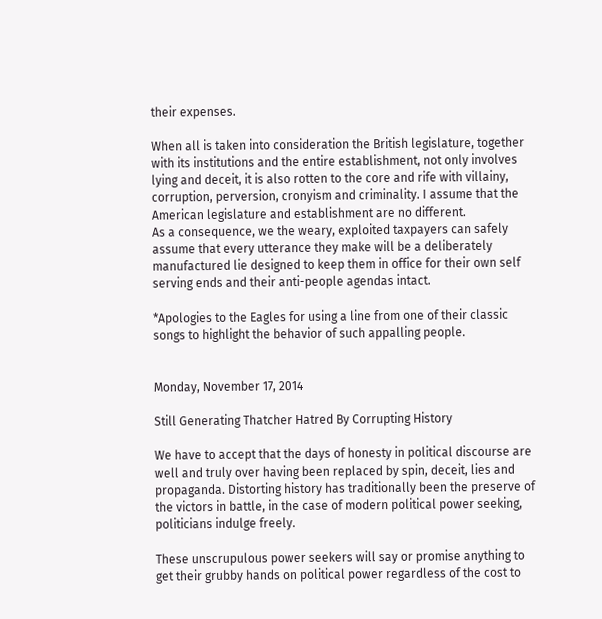their expenses.

When all is taken into consideration the British legislature, together with its institutions and the entire establishment, not only involves lying and deceit, it is also rotten to the core and rife with villainy, corruption, perversion, cronyism and criminality. I assume that the American legislature and establishment are no different.
As a consequence, we the weary, exploited taxpayers can safely assume that every utterance they make will be a deliberately manufactured lie designed to keep them in office for their own self serving ends and their anti-people agendas intact.

*Apologies to the Eagles for using a line from one of their classic songs to highlight the behavior of such appalling people.


Monday, November 17, 2014

Still Generating Thatcher Hatred By Corrupting History

We have to accept that the days of honesty in political discourse are well and truly over having been replaced by spin, deceit, lies and propaganda. Distorting history has traditionally been the preserve of the victors in battle, in the case of modern political power seeking, politicians indulge freely.

These unscrupulous power seekers will say or promise anything to get their grubby hands on political power regardless of the cost to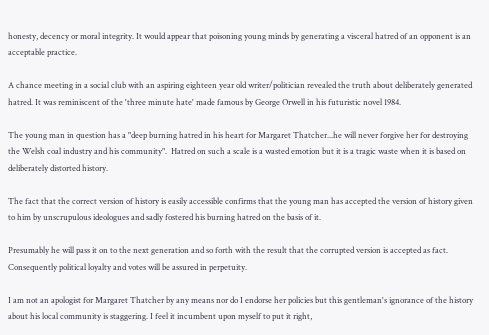honesty, decency or moral integrity. It would appear that poisoning young minds by generating a visceral hatred of an opponent is an acceptable practice.

A chance meeting in a social club with an aspiring eighteen year old writer/politician revealed the truth about deliberately generated hatred. It was reminiscent of the 'three minute hate' made famous by George Orwell in his futuristic novel 1984.

The young man in question has a "deep burning hatred in his heart for Margaret Thatcher...he will never forgive her for destroying the Welsh coal industry and his community".  Hatred on such a scale is a wasted emotion but it is a tragic waste when it is based on deliberately distorted history.

The fact that the correct version of history is easily accessible confirms that the young man has accepted the version of history given to him by unscrupulous ideologues and sadly fostered his burning hatred on the basis of it.

Presumably he will pass it on to the next generation and so forth with the result that the corrupted version is accepted as fact. Consequently political loyalty and votes will be assured in perpetuity.

I am not an apologist for Margaret Thatcher by any means nor do I endorse her policies but this gentleman's ignorance of the history about his local community is staggering. I feel it incumbent upon myself to put it right,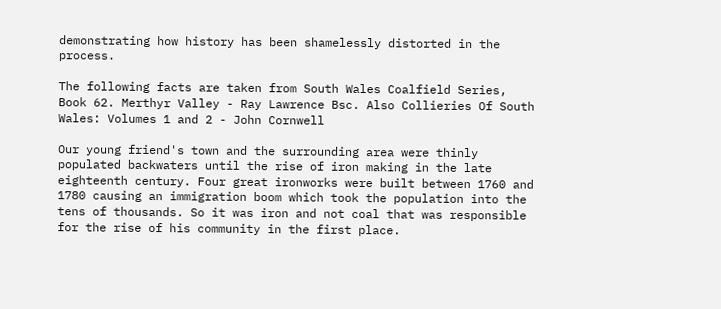demonstrating how history has been shamelessly distorted in the process.

The following facts are taken from South Wales Coalfield Series, Book 62. Merthyr Valley - Ray Lawrence Bsc. Also Collieries Of South Wales: Volumes 1 and 2 - John Cornwell

Our young friend's town and the surrounding area were thinly populated backwaters until the rise of iron making in the late eighteenth century. Four great ironworks were built between 1760 and 1780 causing an immigration boom which took the population into the tens of thousands. So it was iron and not coal that was responsible for the rise of his community in the first place.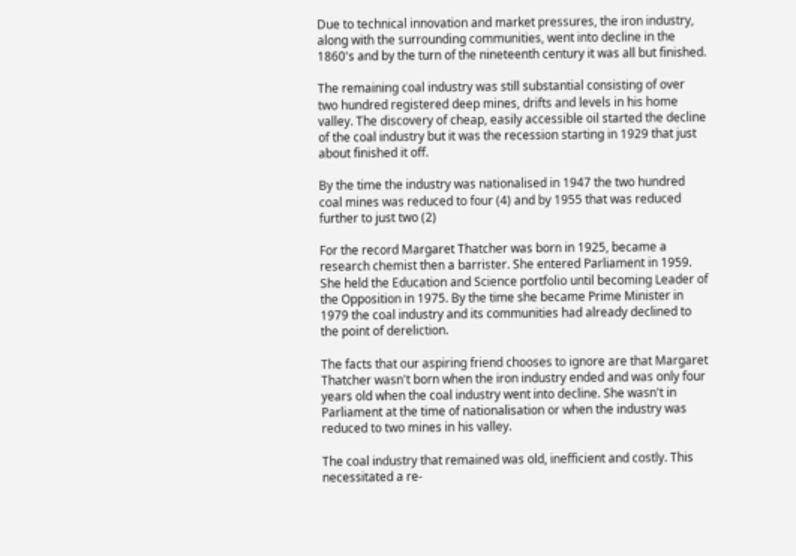Due to technical innovation and market pressures, the iron industry, along with the surrounding communities, went into decline in the 1860's and by the turn of the nineteenth century it was all but finished.

The remaining coal industry was still substantial consisting of over two hundred registered deep mines, drifts and levels in his home valley. The discovery of cheap, easily accessible oil started the decline of the coal industry but it was the recession starting in 1929 that just about finished it off.

By the time the industry was nationalised in 1947 the two hundred coal mines was reduced to four (4) and by 1955 that was reduced further to just two (2)

For the record Margaret Thatcher was born in 1925, became a research chemist then a barrister. She entered Parliament in 1959. She held the Education and Science portfolio until becoming Leader of the Opposition in 1975. By the time she became Prime Minister in 1979 the coal industry and its communities had already declined to the point of dereliction.

The facts that our aspiring friend chooses to ignore are that Margaret Thatcher wasn't born when the iron industry ended and was only four years old when the coal industry went into decline. She wasn't in Parliament at the time of nationalisation or when the industry was reduced to two mines in his valley.

The coal industry that remained was old, inefficient and costly. This necessitated a re-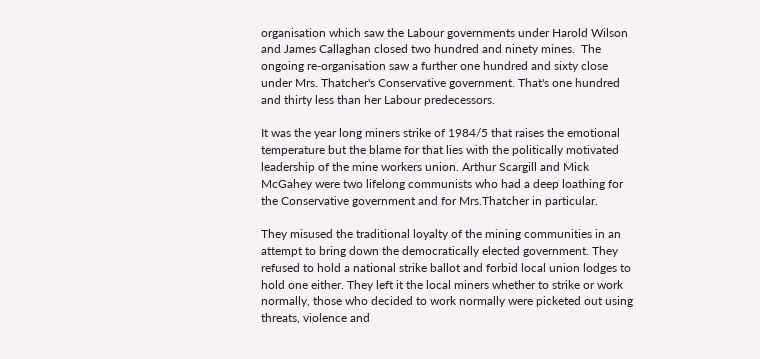organisation which saw the Labour governments under Harold Wilson and James Callaghan closed two hundred and ninety mines.  The ongoing re-organisation saw a further one hundred and sixty close under Mrs. Thatcher's Conservative government. That's one hundred and thirty less than her Labour predecessors.

It was the year long miners strike of 1984/5 that raises the emotional temperature but the blame for that lies with the politically motivated leadership of the mine workers union. Arthur Scargill and Mick McGahey were two lifelong communists who had a deep loathing for the Conservative government and for Mrs.Thatcher in particular.

They misused the traditional loyalty of the mining communities in an attempt to bring down the democratically elected government. They refused to hold a national strike ballot and forbid local union lodges to hold one either. They left it the local miners whether to strike or work normally, those who decided to work normally were picketed out using threats, violence and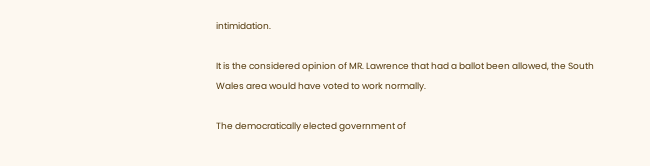intimidation.

It is the considered opinion of MR. Lawrence that had a ballot been allowed, the South Wales area would have voted to work normally.

The democratically elected government of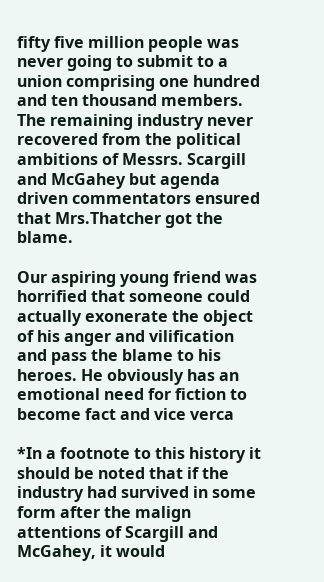fifty five million people was never going to submit to a union comprising one hundred and ten thousand members.  The remaining industry never recovered from the political ambitions of Messrs. Scargill and McGahey but agenda driven commentators ensured that Mrs.Thatcher got the blame.

Our aspiring young friend was horrified that someone could actually exonerate the object of his anger and vilification and pass the blame to his heroes. He obviously has an emotional need for fiction to become fact and vice verca

*In a footnote to this history it should be noted that if the industry had survived in some form after the malign attentions of Scargill and McGahey, it would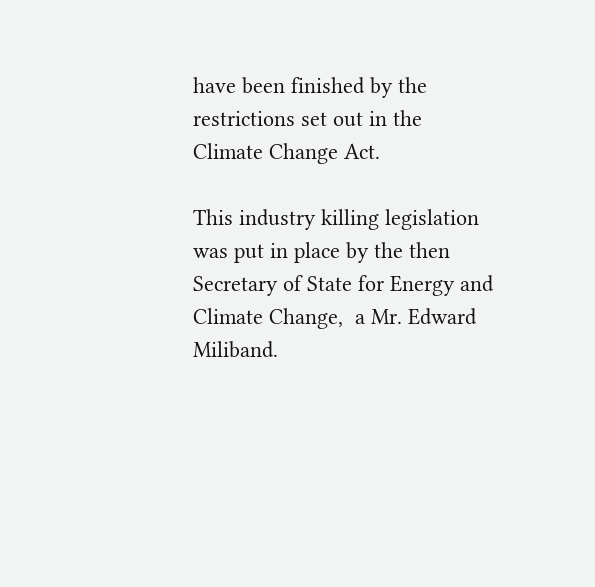have been finished by the restrictions set out in the Climate Change Act.

This industry killing legislation was put in place by the then Secretary of State for Energy and Climate Change,  a Mr. Edward Miliband.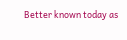Better known today as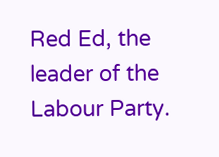Red Ed, the leader of the Labour Party.